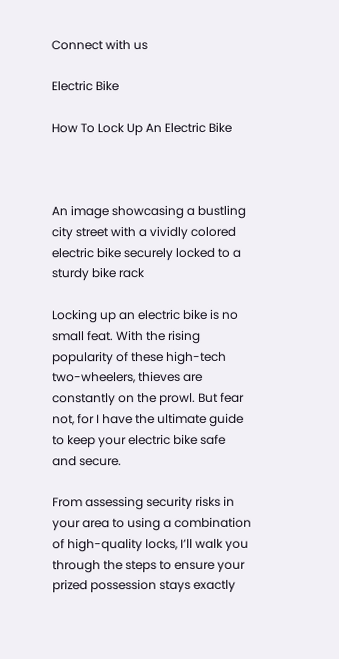Connect with us

Electric Bike

How To Lock Up An Electric Bike



An image showcasing a bustling city street with a vividly colored electric bike securely locked to a sturdy bike rack

Locking up an electric bike is no small feat. With the rising popularity of these high-tech two-wheelers, thieves are constantly on the prowl. But fear not, for I have the ultimate guide to keep your electric bike safe and secure.

From assessing security risks in your area to using a combination of high-quality locks, I’ll walk you through the steps to ensure your prized possession stays exactly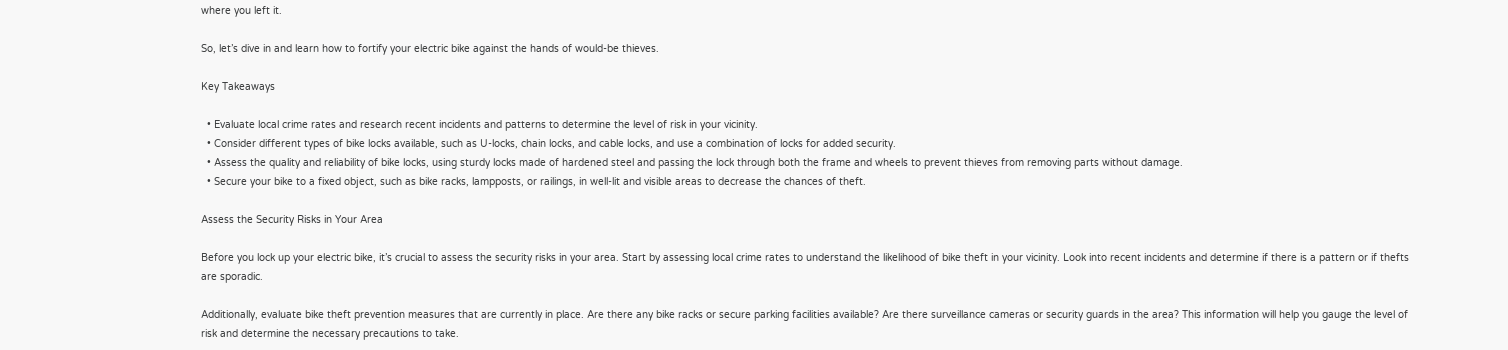where you left it.

So, let’s dive in and learn how to fortify your electric bike against the hands of would-be thieves.

Key Takeaways

  • Evaluate local crime rates and research recent incidents and patterns to determine the level of risk in your vicinity.
  • Consider different types of bike locks available, such as U-locks, chain locks, and cable locks, and use a combination of locks for added security.
  • Assess the quality and reliability of bike locks, using sturdy locks made of hardened steel and passing the lock through both the frame and wheels to prevent thieves from removing parts without damage.
  • Secure your bike to a fixed object, such as bike racks, lampposts, or railings, in well-lit and visible areas to decrease the chances of theft.

Assess the Security Risks in Your Area

Before you lock up your electric bike, it’s crucial to assess the security risks in your area. Start by assessing local crime rates to understand the likelihood of bike theft in your vicinity. Look into recent incidents and determine if there is a pattern or if thefts are sporadic.

Additionally, evaluate bike theft prevention measures that are currently in place. Are there any bike racks or secure parking facilities available? Are there surveillance cameras or security guards in the area? This information will help you gauge the level of risk and determine the necessary precautions to take.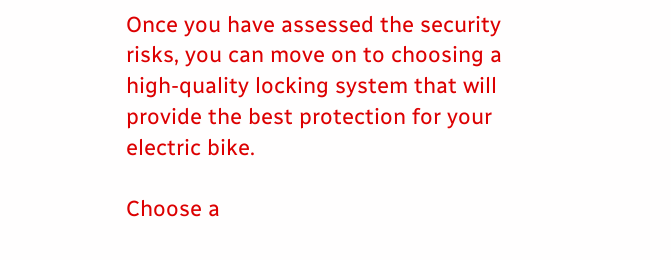Once you have assessed the security risks, you can move on to choosing a high-quality locking system that will provide the best protection for your electric bike.

Choose a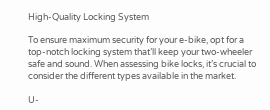High-Quality Locking System

To ensure maximum security for your e-bike, opt for a top-notch locking system that’ll keep your two-wheeler safe and sound. When assessing bike locks, it’s crucial to consider the different types available in the market.

U-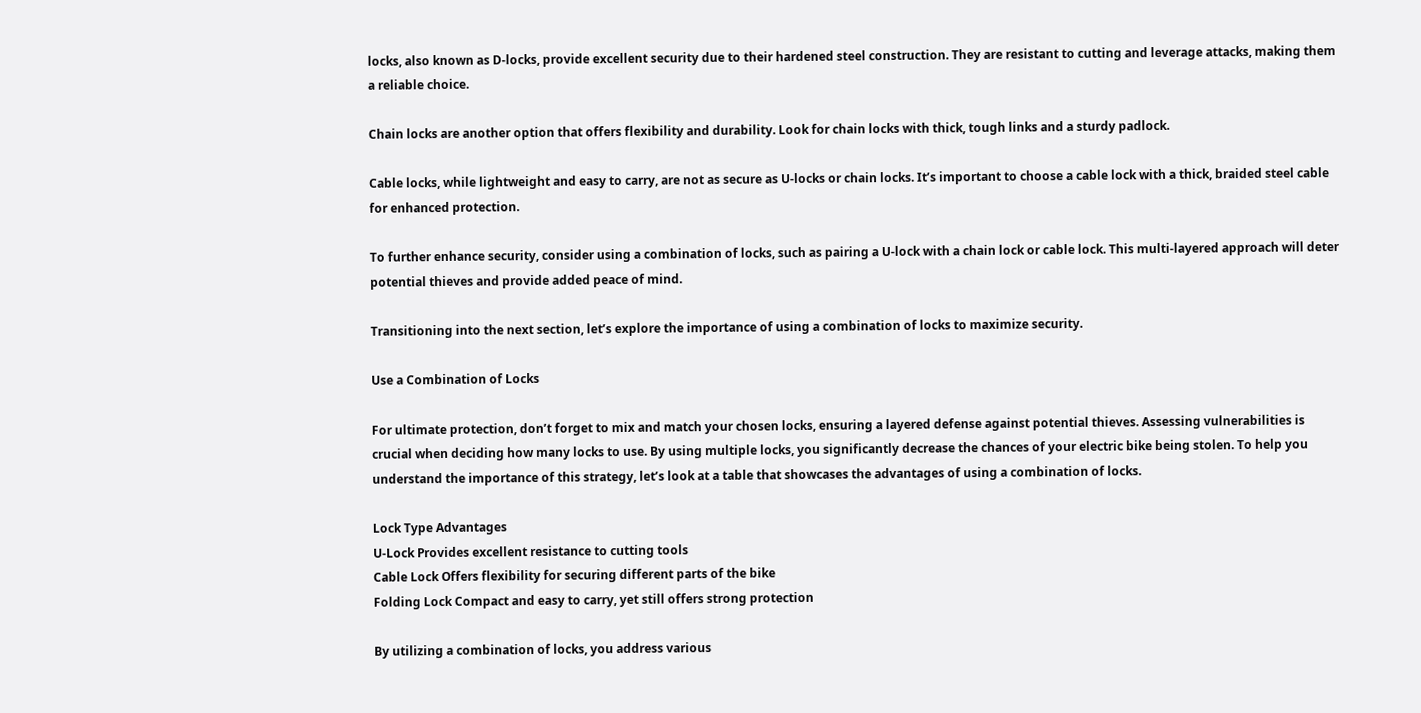locks, also known as D-locks, provide excellent security due to their hardened steel construction. They are resistant to cutting and leverage attacks, making them a reliable choice.

Chain locks are another option that offers flexibility and durability. Look for chain locks with thick, tough links and a sturdy padlock.

Cable locks, while lightweight and easy to carry, are not as secure as U-locks or chain locks. It’s important to choose a cable lock with a thick, braided steel cable for enhanced protection.

To further enhance security, consider using a combination of locks, such as pairing a U-lock with a chain lock or cable lock. This multi-layered approach will deter potential thieves and provide added peace of mind.

Transitioning into the next section, let’s explore the importance of using a combination of locks to maximize security.

Use a Combination of Locks

For ultimate protection, don’t forget to mix and match your chosen locks, ensuring a layered defense against potential thieves. Assessing vulnerabilities is crucial when deciding how many locks to use. By using multiple locks, you significantly decrease the chances of your electric bike being stolen. To help you understand the importance of this strategy, let’s look at a table that showcases the advantages of using a combination of locks.

Lock Type Advantages
U-Lock Provides excellent resistance to cutting tools
Cable Lock Offers flexibility for securing different parts of the bike
Folding Lock Compact and easy to carry, yet still offers strong protection

By utilizing a combination of locks, you address various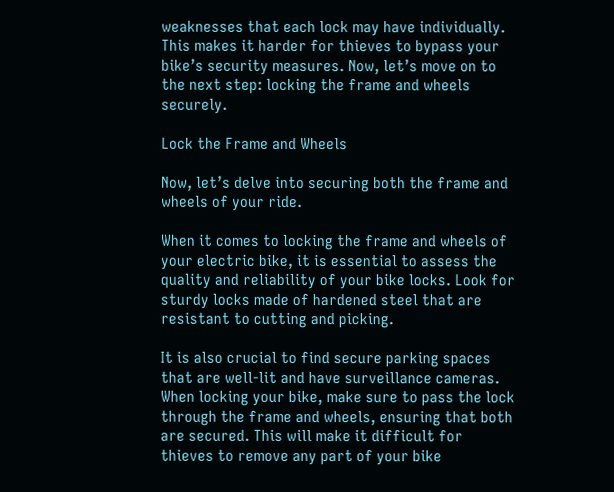weaknesses that each lock may have individually. This makes it harder for thieves to bypass your bike’s security measures. Now, let’s move on to the next step: locking the frame and wheels securely.

Lock the Frame and Wheels

Now, let’s delve into securing both the frame and wheels of your ride.

When it comes to locking the frame and wheels of your electric bike, it is essential to assess the quality and reliability of your bike locks. Look for sturdy locks made of hardened steel that are resistant to cutting and picking.

It is also crucial to find secure parking spaces that are well-lit and have surveillance cameras. When locking your bike, make sure to pass the lock through the frame and wheels, ensuring that both are secured. This will make it difficult for thieves to remove any part of your bike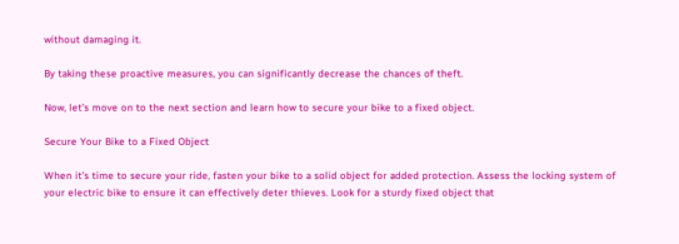without damaging it.

By taking these proactive measures, you can significantly decrease the chances of theft.

Now, let’s move on to the next section and learn how to secure your bike to a fixed object.

Secure Your Bike to a Fixed Object

When it’s time to secure your ride, fasten your bike to a solid object for added protection. Assess the locking system of your electric bike to ensure it can effectively deter thieves. Look for a sturdy fixed object that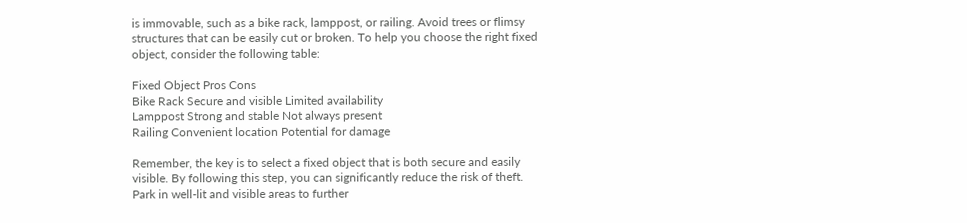is immovable, such as a bike rack, lamppost, or railing. Avoid trees or flimsy structures that can be easily cut or broken. To help you choose the right fixed object, consider the following table:

Fixed Object Pros Cons
Bike Rack Secure and visible Limited availability
Lamppost Strong and stable Not always present
Railing Convenient location Potential for damage

Remember, the key is to select a fixed object that is both secure and easily visible. By following this step, you can significantly reduce the risk of theft. Park in well-lit and visible areas to further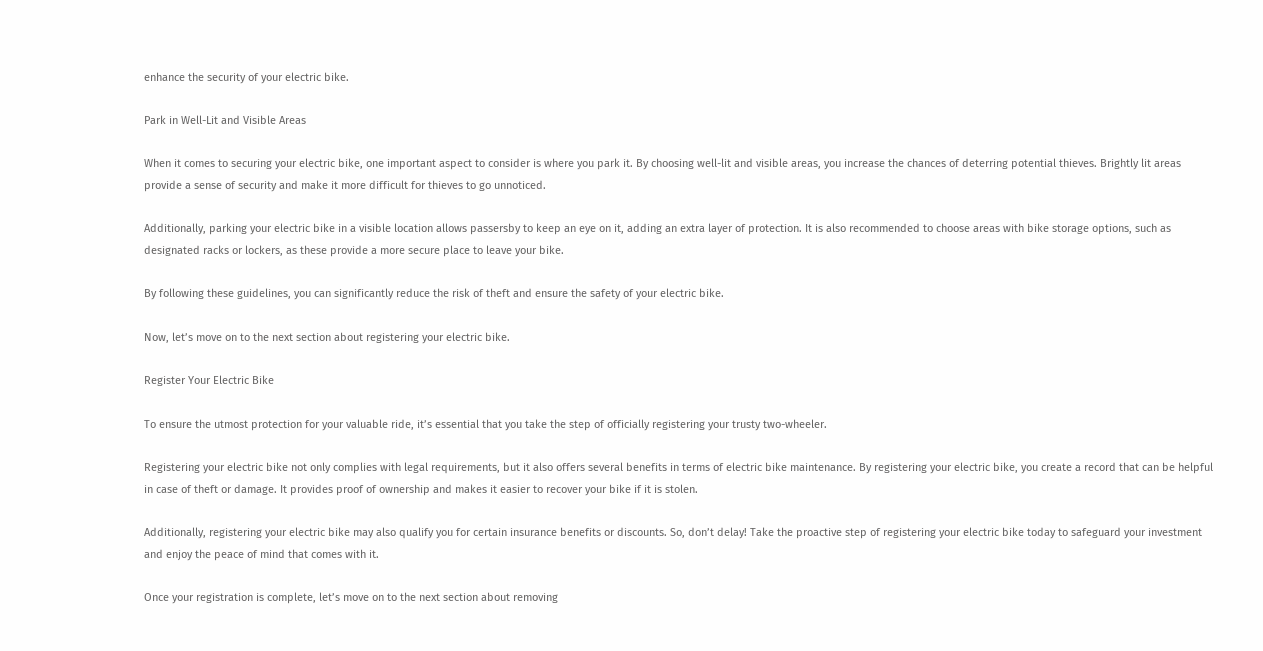enhance the security of your electric bike.

Park in Well-Lit and Visible Areas

When it comes to securing your electric bike, one important aspect to consider is where you park it. By choosing well-lit and visible areas, you increase the chances of deterring potential thieves. Brightly lit areas provide a sense of security and make it more difficult for thieves to go unnoticed.

Additionally, parking your electric bike in a visible location allows passersby to keep an eye on it, adding an extra layer of protection. It is also recommended to choose areas with bike storage options, such as designated racks or lockers, as these provide a more secure place to leave your bike.

By following these guidelines, you can significantly reduce the risk of theft and ensure the safety of your electric bike.

Now, let’s move on to the next section about registering your electric bike.

Register Your Electric Bike

To ensure the utmost protection for your valuable ride, it’s essential that you take the step of officially registering your trusty two-wheeler.

Registering your electric bike not only complies with legal requirements, but it also offers several benefits in terms of electric bike maintenance. By registering your electric bike, you create a record that can be helpful in case of theft or damage. It provides proof of ownership and makes it easier to recover your bike if it is stolen.

Additionally, registering your electric bike may also qualify you for certain insurance benefits or discounts. So, don’t delay! Take the proactive step of registering your electric bike today to safeguard your investment and enjoy the peace of mind that comes with it.

Once your registration is complete, let’s move on to the next section about removing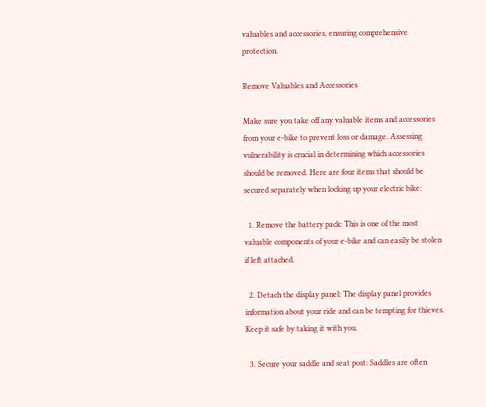valuables and accessories, ensuring comprehensive protection.

Remove Valuables and Accessories

Make sure you take off any valuable items and accessories from your e-bike to prevent loss or damage. Assessing vulnerability is crucial in determining which accessories should be removed. Here are four items that should be secured separately when locking up your electric bike:

  1. Remove the battery pack: This is one of the most valuable components of your e-bike and can easily be stolen if left attached.

  2. Detach the display panel: The display panel provides information about your ride and can be tempting for thieves. Keep it safe by taking it with you.

  3. Secure your saddle and seat post: Saddles are often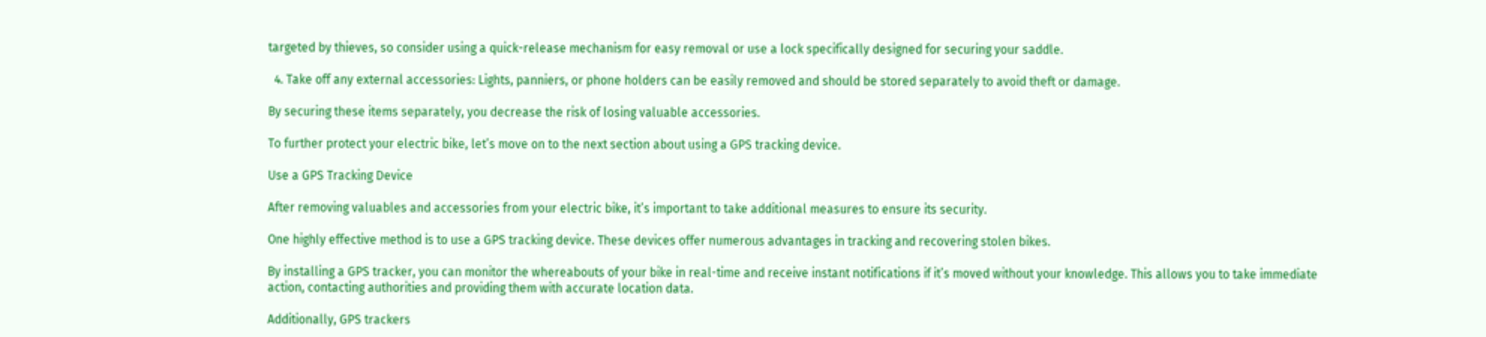targeted by thieves, so consider using a quick-release mechanism for easy removal or use a lock specifically designed for securing your saddle.

  4. Take off any external accessories: Lights, panniers, or phone holders can be easily removed and should be stored separately to avoid theft or damage.

By securing these items separately, you decrease the risk of losing valuable accessories.

To further protect your electric bike, let’s move on to the next section about using a GPS tracking device.

Use a GPS Tracking Device

After removing valuables and accessories from your electric bike, it’s important to take additional measures to ensure its security.

One highly effective method is to use a GPS tracking device. These devices offer numerous advantages in tracking and recovering stolen bikes.

By installing a GPS tracker, you can monitor the whereabouts of your bike in real-time and receive instant notifications if it’s moved without your knowledge. This allows you to take immediate action, contacting authorities and providing them with accurate location data.

Additionally, GPS trackers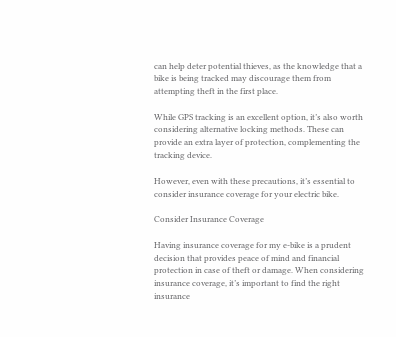can help deter potential thieves, as the knowledge that a bike is being tracked may discourage them from attempting theft in the first place.

While GPS tracking is an excellent option, it’s also worth considering alternative locking methods. These can provide an extra layer of protection, complementing the tracking device.

However, even with these precautions, it’s essential to consider insurance coverage for your electric bike.

Consider Insurance Coverage

Having insurance coverage for my e-bike is a prudent decision that provides peace of mind and financial protection in case of theft or damage. When considering insurance coverage, it’s important to find the right insurance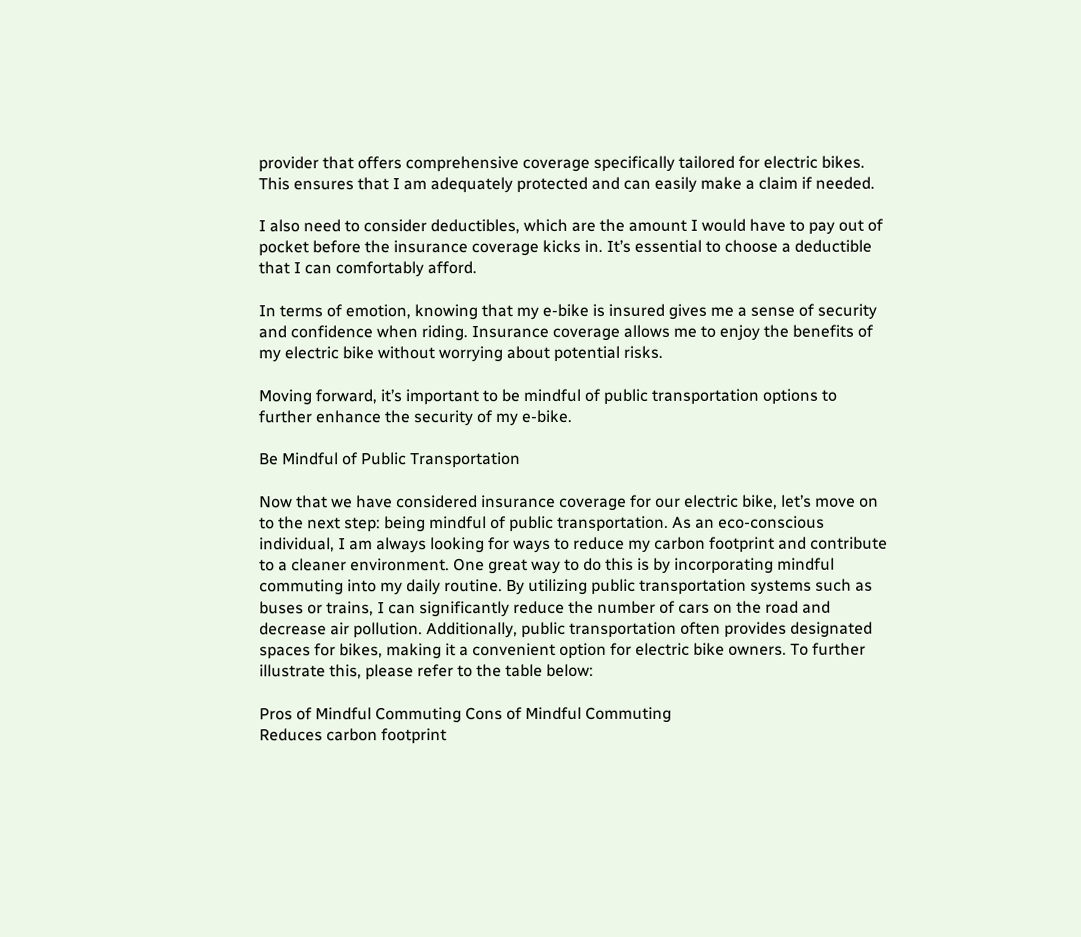provider that offers comprehensive coverage specifically tailored for electric bikes. This ensures that I am adequately protected and can easily make a claim if needed.

I also need to consider deductibles, which are the amount I would have to pay out of pocket before the insurance coverage kicks in. It’s essential to choose a deductible that I can comfortably afford.

In terms of emotion, knowing that my e-bike is insured gives me a sense of security and confidence when riding. Insurance coverage allows me to enjoy the benefits of my electric bike without worrying about potential risks.

Moving forward, it’s important to be mindful of public transportation options to further enhance the security of my e-bike.

Be Mindful of Public Transportation

Now that we have considered insurance coverage for our electric bike, let’s move on to the next step: being mindful of public transportation. As an eco-conscious individual, I am always looking for ways to reduce my carbon footprint and contribute to a cleaner environment. One great way to do this is by incorporating mindful commuting into my daily routine. By utilizing public transportation systems such as buses or trains, I can significantly reduce the number of cars on the road and decrease air pollution. Additionally, public transportation often provides designated spaces for bikes, making it a convenient option for electric bike owners. To further illustrate this, please refer to the table below:

Pros of Mindful Commuting Cons of Mindful Commuting
Reduces carbon footprint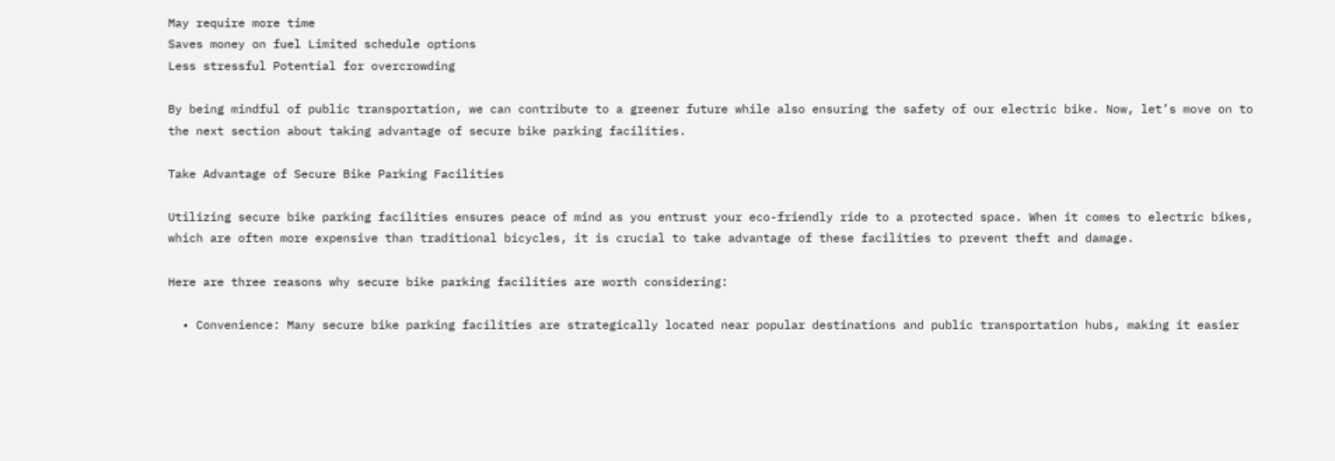May require more time
Saves money on fuel Limited schedule options
Less stressful Potential for overcrowding

By being mindful of public transportation, we can contribute to a greener future while also ensuring the safety of our electric bike. Now, let’s move on to the next section about taking advantage of secure bike parking facilities.

Take Advantage of Secure Bike Parking Facilities

Utilizing secure bike parking facilities ensures peace of mind as you entrust your eco-friendly ride to a protected space. When it comes to electric bikes, which are often more expensive than traditional bicycles, it is crucial to take advantage of these facilities to prevent theft and damage.

Here are three reasons why secure bike parking facilities are worth considering:

  • Convenience: Many secure bike parking facilities are strategically located near popular destinations and public transportation hubs, making it easier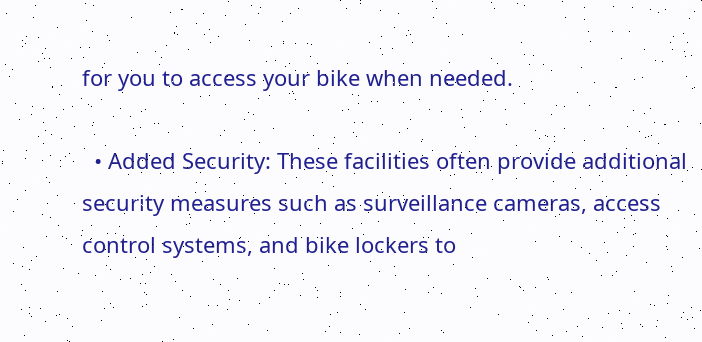for you to access your bike when needed.

  • Added Security: These facilities often provide additional security measures such as surveillance cameras, access control systems, and bike lockers to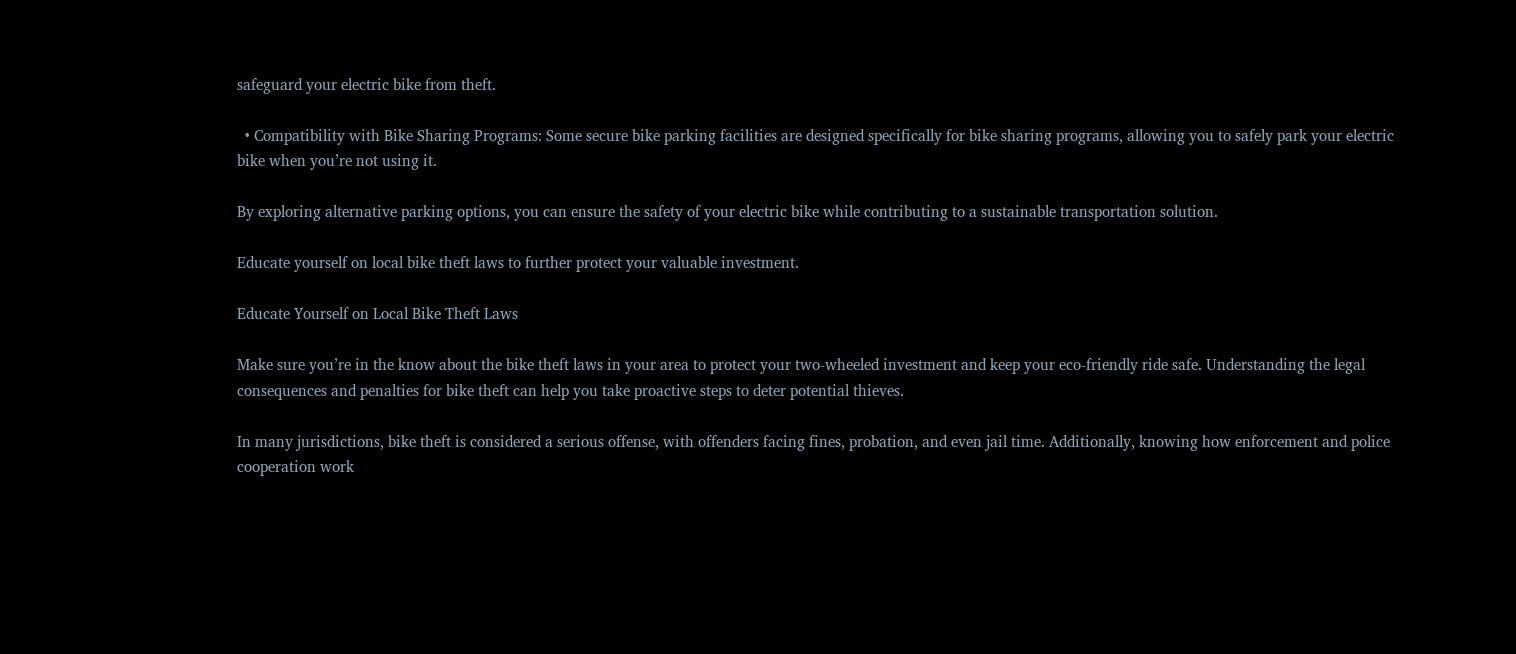safeguard your electric bike from theft.

  • Compatibility with Bike Sharing Programs: Some secure bike parking facilities are designed specifically for bike sharing programs, allowing you to safely park your electric bike when you’re not using it.

By exploring alternative parking options, you can ensure the safety of your electric bike while contributing to a sustainable transportation solution.

Educate yourself on local bike theft laws to further protect your valuable investment.

Educate Yourself on Local Bike Theft Laws

Make sure you’re in the know about the bike theft laws in your area to protect your two-wheeled investment and keep your eco-friendly ride safe. Understanding the legal consequences and penalties for bike theft can help you take proactive steps to deter potential thieves.

In many jurisdictions, bike theft is considered a serious offense, with offenders facing fines, probation, and even jail time. Additionally, knowing how enforcement and police cooperation work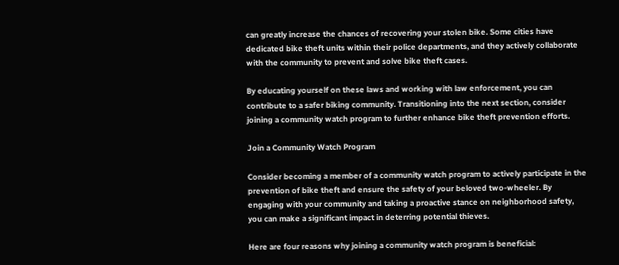can greatly increase the chances of recovering your stolen bike. Some cities have dedicated bike theft units within their police departments, and they actively collaborate with the community to prevent and solve bike theft cases.

By educating yourself on these laws and working with law enforcement, you can contribute to a safer biking community. Transitioning into the next section, consider joining a community watch program to further enhance bike theft prevention efforts.

Join a Community Watch Program

Consider becoming a member of a community watch program to actively participate in the prevention of bike theft and ensure the safety of your beloved two-wheeler. By engaging with your community and taking a proactive stance on neighborhood safety, you can make a significant impact in deterring potential thieves.

Here are four reasons why joining a community watch program is beneficial: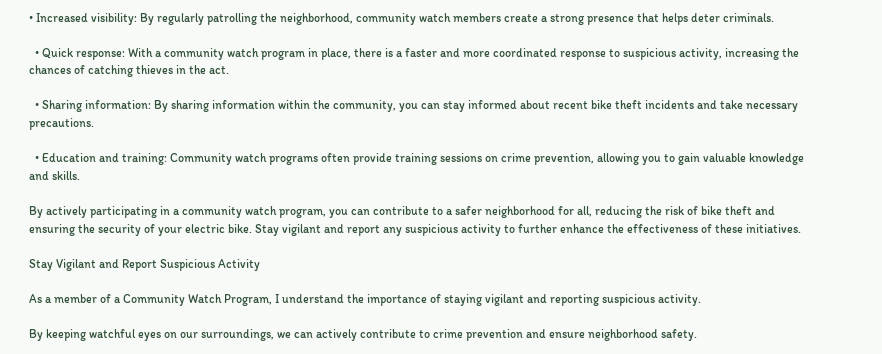• Increased visibility: By regularly patrolling the neighborhood, community watch members create a strong presence that helps deter criminals.

  • Quick response: With a community watch program in place, there is a faster and more coordinated response to suspicious activity, increasing the chances of catching thieves in the act.

  • Sharing information: By sharing information within the community, you can stay informed about recent bike theft incidents and take necessary precautions.

  • Education and training: Community watch programs often provide training sessions on crime prevention, allowing you to gain valuable knowledge and skills.

By actively participating in a community watch program, you can contribute to a safer neighborhood for all, reducing the risk of bike theft and ensuring the security of your electric bike. Stay vigilant and report any suspicious activity to further enhance the effectiveness of these initiatives.

Stay Vigilant and Report Suspicious Activity

As a member of a Community Watch Program, I understand the importance of staying vigilant and reporting suspicious activity.

By keeping watchful eyes on our surroundings, we can actively contribute to crime prevention and ensure neighborhood safety.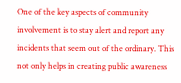One of the key aspects of community involvement is to stay alert and report any incidents that seem out of the ordinary. This not only helps in creating public awareness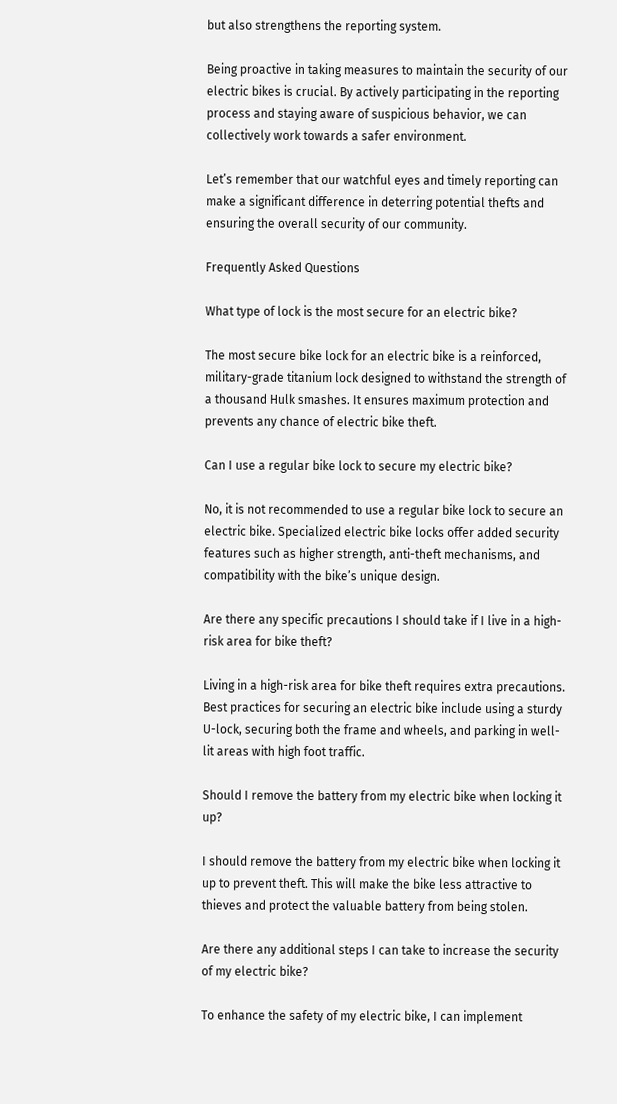but also strengthens the reporting system.

Being proactive in taking measures to maintain the security of our electric bikes is crucial. By actively participating in the reporting process and staying aware of suspicious behavior, we can collectively work towards a safer environment.

Let’s remember that our watchful eyes and timely reporting can make a significant difference in deterring potential thefts and ensuring the overall security of our community.

Frequently Asked Questions

What type of lock is the most secure for an electric bike?

The most secure bike lock for an electric bike is a reinforced, military-grade titanium lock designed to withstand the strength of a thousand Hulk smashes. It ensures maximum protection and prevents any chance of electric bike theft.

Can I use a regular bike lock to secure my electric bike?

No, it is not recommended to use a regular bike lock to secure an electric bike. Specialized electric bike locks offer added security features such as higher strength, anti-theft mechanisms, and compatibility with the bike’s unique design.

Are there any specific precautions I should take if I live in a high-risk area for bike theft?

Living in a high-risk area for bike theft requires extra precautions. Best practices for securing an electric bike include using a sturdy U-lock, securing both the frame and wheels, and parking in well-lit areas with high foot traffic.

Should I remove the battery from my electric bike when locking it up?

I should remove the battery from my electric bike when locking it up to prevent theft. This will make the bike less attractive to thieves and protect the valuable battery from being stolen.

Are there any additional steps I can take to increase the security of my electric bike?

To enhance the safety of my electric bike, I can implement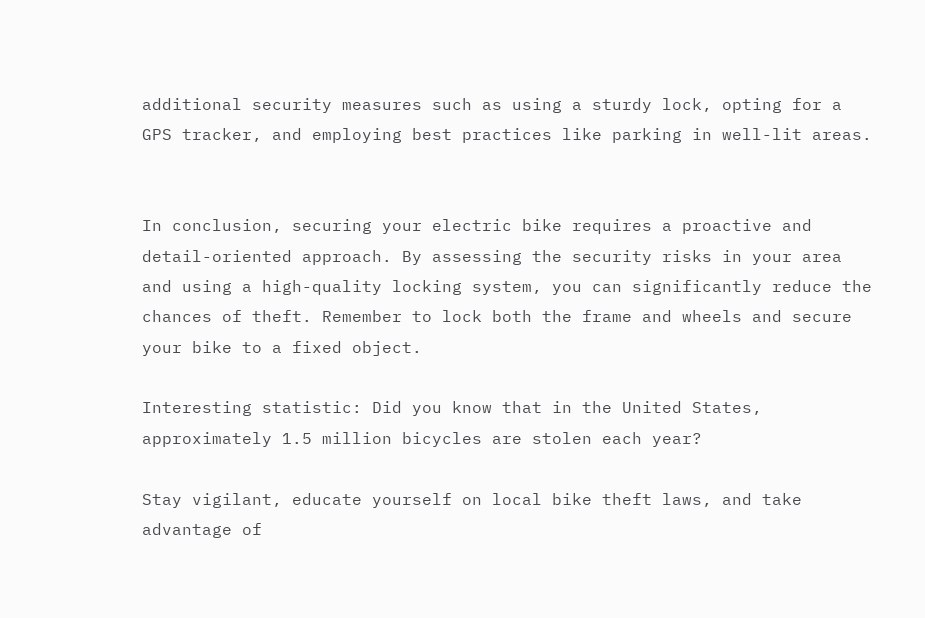additional security measures such as using a sturdy lock, opting for a GPS tracker, and employing best practices like parking in well-lit areas.


In conclusion, securing your electric bike requires a proactive and detail-oriented approach. By assessing the security risks in your area and using a high-quality locking system, you can significantly reduce the chances of theft. Remember to lock both the frame and wheels and secure your bike to a fixed object.

Interesting statistic: Did you know that in the United States, approximately 1.5 million bicycles are stolen each year?

Stay vigilant, educate yourself on local bike theft laws, and take advantage of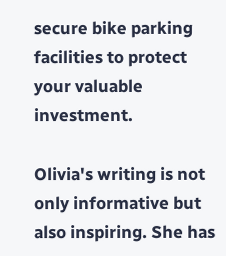secure bike parking facilities to protect your valuable investment.

Olivia's writing is not only informative but also inspiring. She has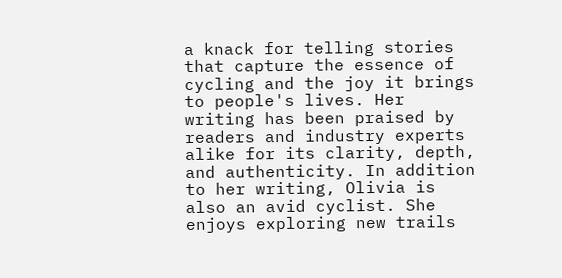a knack for telling stories that capture the essence of cycling and the joy it brings to people's lives. Her writing has been praised by readers and industry experts alike for its clarity, depth, and authenticity. In addition to her writing, Olivia is also an avid cyclist. She enjoys exploring new trails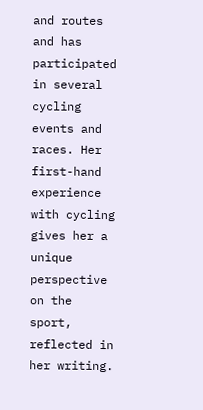and routes and has participated in several cycling events and races. Her first-hand experience with cycling gives her a unique perspective on the sport, reflected in her writing.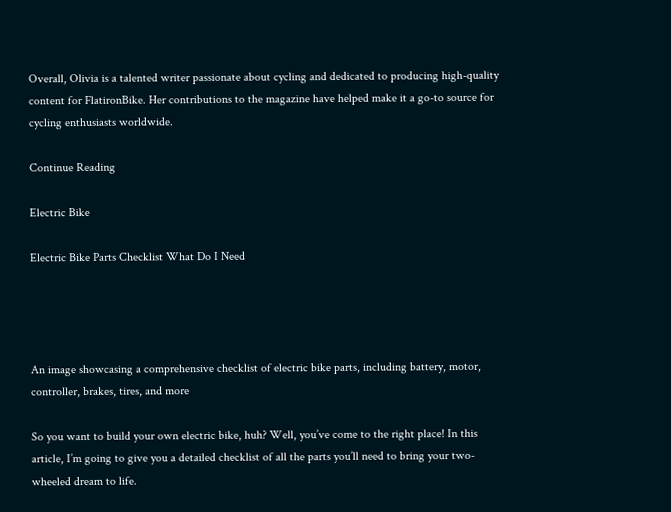Overall, Olivia is a talented writer passionate about cycling and dedicated to producing high-quality content for FlatironBike. Her contributions to the magazine have helped make it a go-to source for cycling enthusiasts worldwide.

Continue Reading

Electric Bike

Electric Bike Parts Checklist What Do I Need




An image showcasing a comprehensive checklist of electric bike parts, including battery, motor, controller, brakes, tires, and more

So you want to build your own electric bike, huh? Well, you’ve come to the right place! In this article, I’m going to give you a detailed checklist of all the parts you’ll need to bring your two-wheeled dream to life.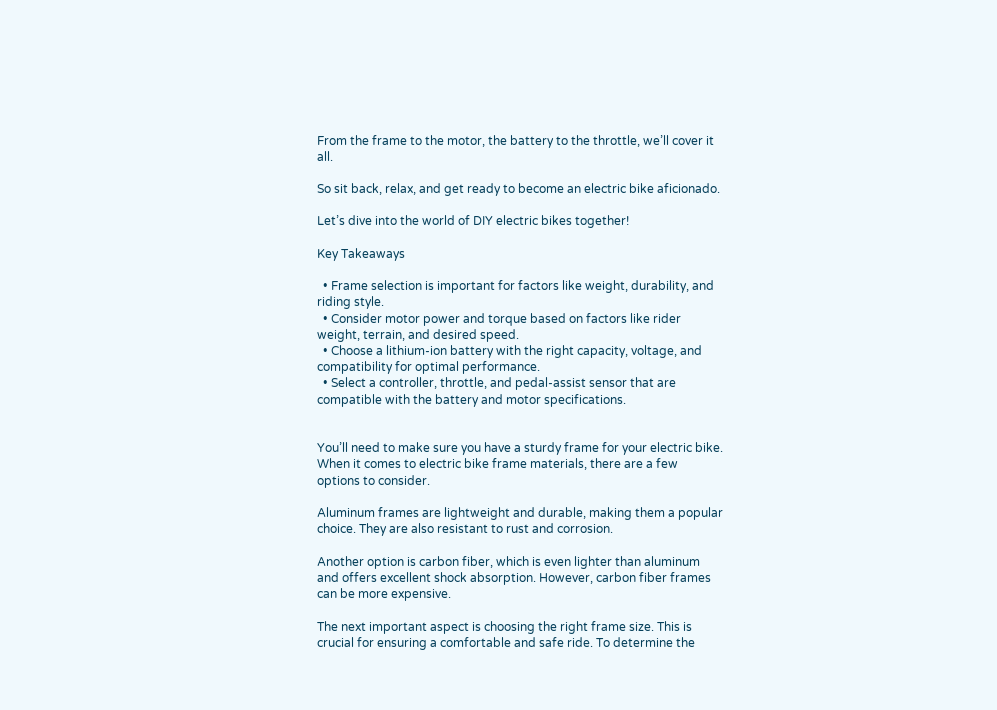From the frame to the motor, the battery to the throttle, we’ll cover it all.

So sit back, relax, and get ready to become an electric bike aficionado.

Let’s dive into the world of DIY electric bikes together!

Key Takeaways

  • Frame selection is important for factors like weight, durability, and riding style.
  • Consider motor power and torque based on factors like rider weight, terrain, and desired speed.
  • Choose a lithium-ion battery with the right capacity, voltage, and compatibility for optimal performance.
  • Select a controller, throttle, and pedal-assist sensor that are compatible with the battery and motor specifications.


You’ll need to make sure you have a sturdy frame for your electric bike. When it comes to electric bike frame materials, there are a few options to consider.

Aluminum frames are lightweight and durable, making them a popular choice. They are also resistant to rust and corrosion.

Another option is carbon fiber, which is even lighter than aluminum and offers excellent shock absorption. However, carbon fiber frames can be more expensive.

The next important aspect is choosing the right frame size. This is crucial for ensuring a comfortable and safe ride. To determine the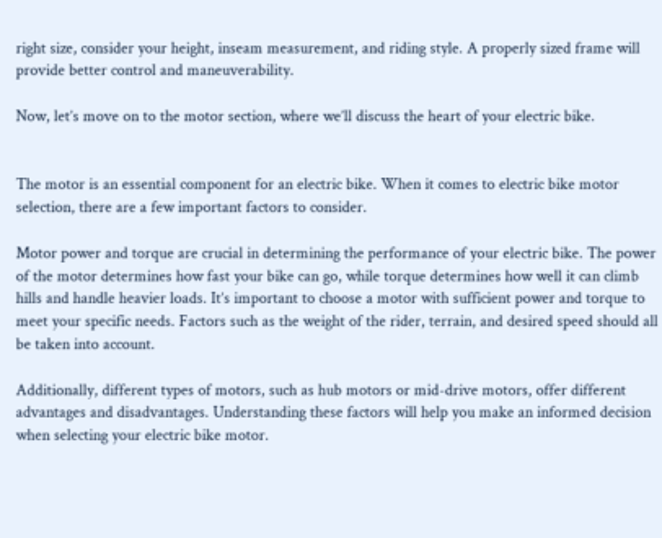right size, consider your height, inseam measurement, and riding style. A properly sized frame will provide better control and maneuverability.

Now, let’s move on to the motor section, where we’ll discuss the heart of your electric bike.


The motor is an essential component for an electric bike. When it comes to electric bike motor selection, there are a few important factors to consider.

Motor power and torque are crucial in determining the performance of your electric bike. The power of the motor determines how fast your bike can go, while torque determines how well it can climb hills and handle heavier loads. It’s important to choose a motor with sufficient power and torque to meet your specific needs. Factors such as the weight of the rider, terrain, and desired speed should all be taken into account.

Additionally, different types of motors, such as hub motors or mid-drive motors, offer different advantages and disadvantages. Understanding these factors will help you make an informed decision when selecting your electric bike motor.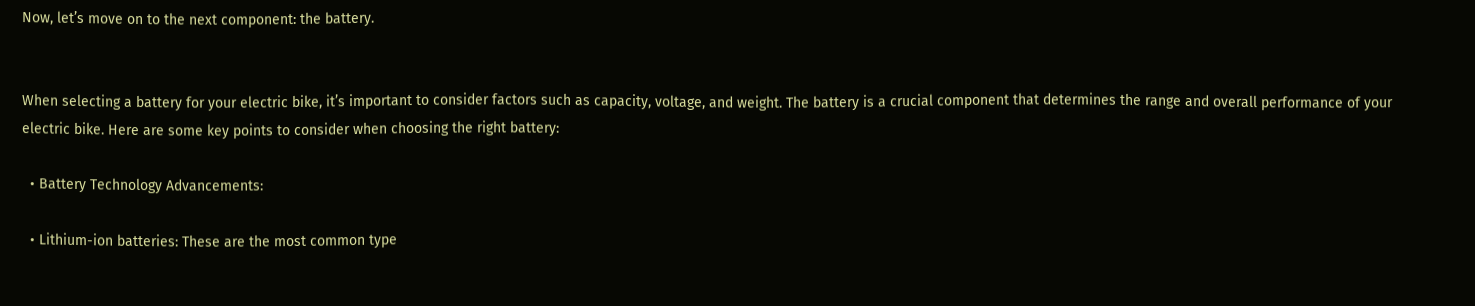Now, let’s move on to the next component: the battery.


When selecting a battery for your electric bike, it’s important to consider factors such as capacity, voltage, and weight. The battery is a crucial component that determines the range and overall performance of your electric bike. Here are some key points to consider when choosing the right battery:

  • Battery Technology Advancements:

  • Lithium-ion batteries: These are the most common type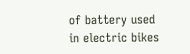of battery used in electric bikes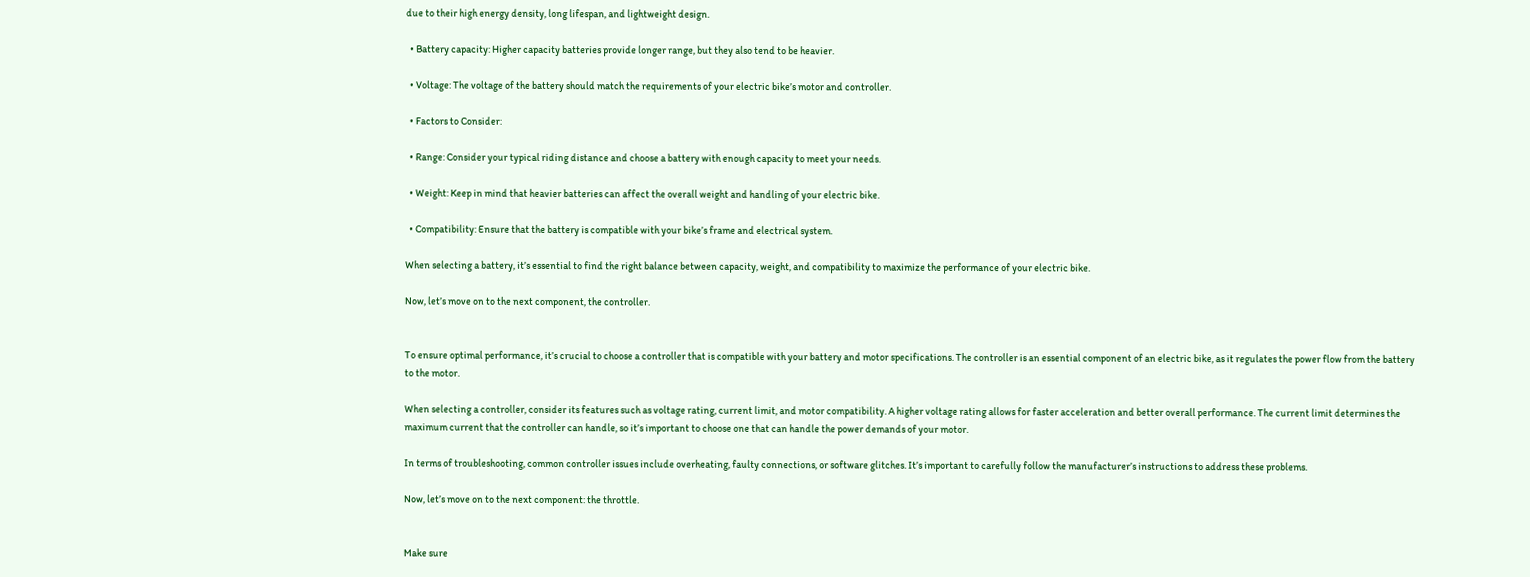due to their high energy density, long lifespan, and lightweight design.

  • Battery capacity: Higher capacity batteries provide longer range, but they also tend to be heavier.

  • Voltage: The voltage of the battery should match the requirements of your electric bike’s motor and controller.

  • Factors to Consider:

  • Range: Consider your typical riding distance and choose a battery with enough capacity to meet your needs.

  • Weight: Keep in mind that heavier batteries can affect the overall weight and handling of your electric bike.

  • Compatibility: Ensure that the battery is compatible with your bike’s frame and electrical system.

When selecting a battery, it’s essential to find the right balance between capacity, weight, and compatibility to maximize the performance of your electric bike.

Now, let’s move on to the next component, the controller.


To ensure optimal performance, it’s crucial to choose a controller that is compatible with your battery and motor specifications. The controller is an essential component of an electric bike, as it regulates the power flow from the battery to the motor.

When selecting a controller, consider its features such as voltage rating, current limit, and motor compatibility. A higher voltage rating allows for faster acceleration and better overall performance. The current limit determines the maximum current that the controller can handle, so it’s important to choose one that can handle the power demands of your motor.

In terms of troubleshooting, common controller issues include overheating, faulty connections, or software glitches. It’s important to carefully follow the manufacturer’s instructions to address these problems.

Now, let’s move on to the next component: the throttle.


Make sure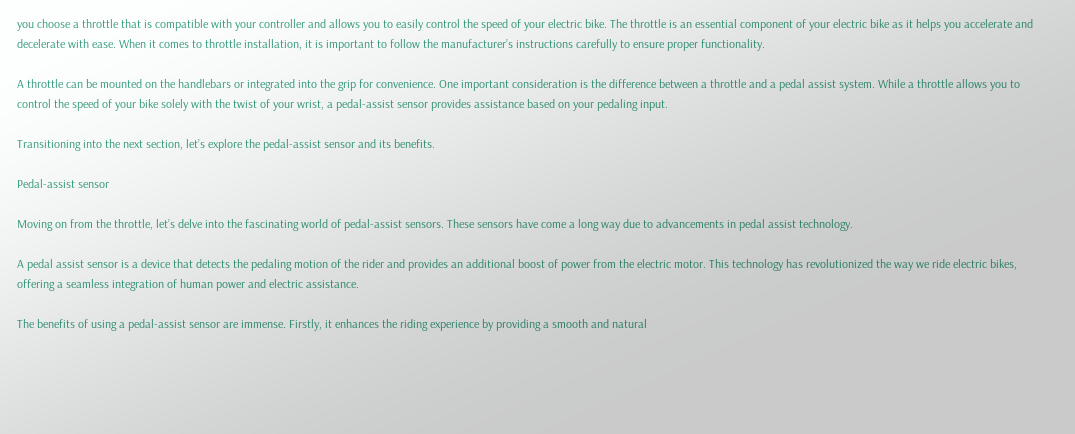you choose a throttle that is compatible with your controller and allows you to easily control the speed of your electric bike. The throttle is an essential component of your electric bike as it helps you accelerate and decelerate with ease. When it comes to throttle installation, it is important to follow the manufacturer’s instructions carefully to ensure proper functionality.

A throttle can be mounted on the handlebars or integrated into the grip for convenience. One important consideration is the difference between a throttle and a pedal assist system. While a throttle allows you to control the speed of your bike solely with the twist of your wrist, a pedal-assist sensor provides assistance based on your pedaling input.

Transitioning into the next section, let’s explore the pedal-assist sensor and its benefits.

Pedal-assist sensor

Moving on from the throttle, let’s delve into the fascinating world of pedal-assist sensors. These sensors have come a long way due to advancements in pedal assist technology.

A pedal assist sensor is a device that detects the pedaling motion of the rider and provides an additional boost of power from the electric motor. This technology has revolutionized the way we ride electric bikes, offering a seamless integration of human power and electric assistance.

The benefits of using a pedal-assist sensor are immense. Firstly, it enhances the riding experience by providing a smooth and natural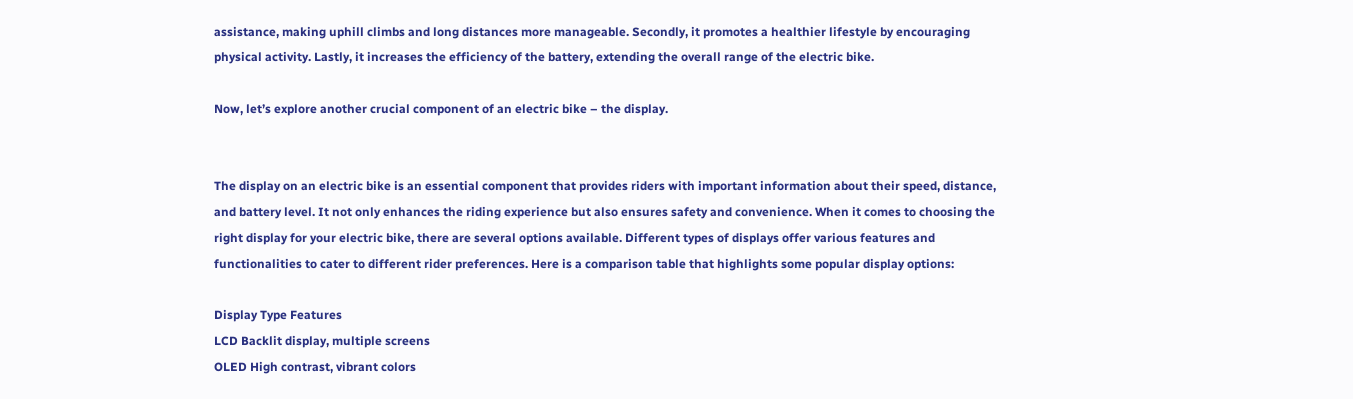assistance, making uphill climbs and long distances more manageable. Secondly, it promotes a healthier lifestyle by encouraging physical activity. Lastly, it increases the efficiency of the battery, extending the overall range of the electric bike.

Now, let’s explore another crucial component of an electric bike – the display.


The display on an electric bike is an essential component that provides riders with important information about their speed, distance, and battery level. It not only enhances the riding experience but also ensures safety and convenience. When it comes to choosing the right display for your electric bike, there are several options available. Different types of displays offer various features and functionalities to cater to different rider preferences. Here is a comparison table that highlights some popular display options:

Display Type Features
LCD Backlit display, multiple screens
OLED High contrast, vibrant colors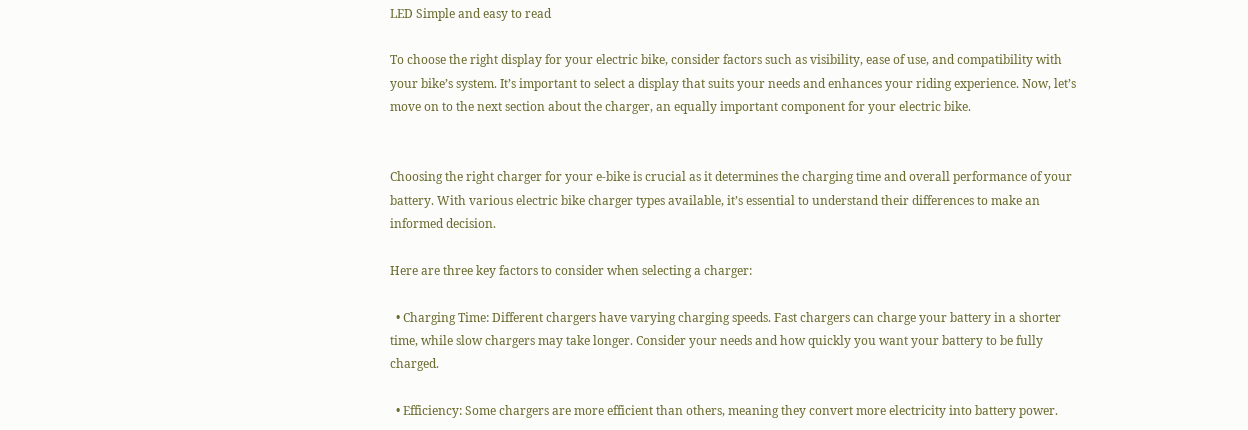LED Simple and easy to read

To choose the right display for your electric bike, consider factors such as visibility, ease of use, and compatibility with your bike’s system. It’s important to select a display that suits your needs and enhances your riding experience. Now, let’s move on to the next section about the charger, an equally important component for your electric bike.


Choosing the right charger for your e-bike is crucial as it determines the charging time and overall performance of your battery. With various electric bike charger types available, it’s essential to understand their differences to make an informed decision.

Here are three key factors to consider when selecting a charger:

  • Charging Time: Different chargers have varying charging speeds. Fast chargers can charge your battery in a shorter time, while slow chargers may take longer. Consider your needs and how quickly you want your battery to be fully charged.

  • Efficiency: Some chargers are more efficient than others, meaning they convert more electricity into battery power.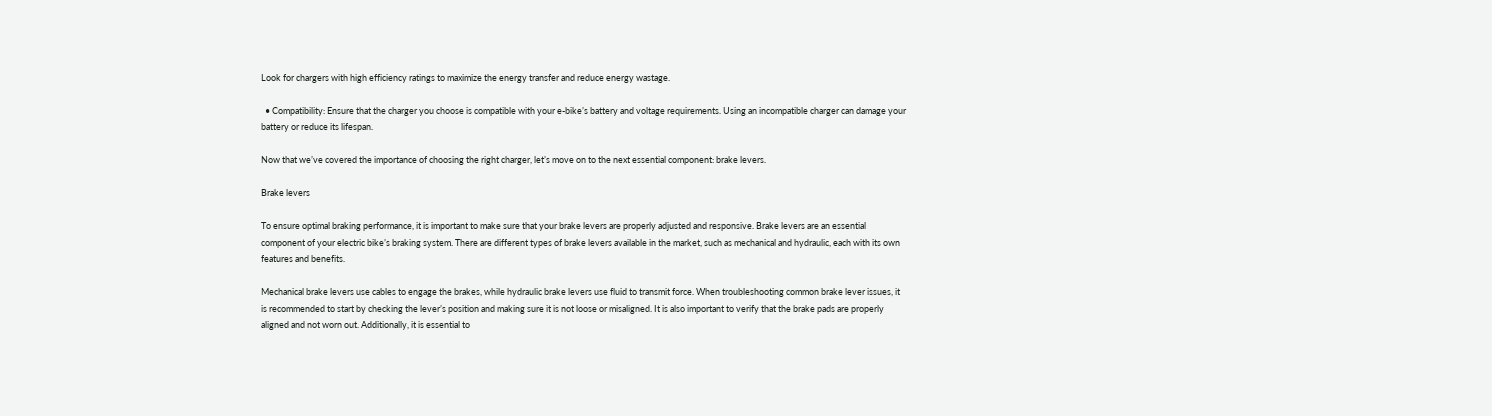Look for chargers with high efficiency ratings to maximize the energy transfer and reduce energy wastage.

  • Compatibility: Ensure that the charger you choose is compatible with your e-bike’s battery and voltage requirements. Using an incompatible charger can damage your battery or reduce its lifespan.

Now that we’ve covered the importance of choosing the right charger, let’s move on to the next essential component: brake levers.

Brake levers

To ensure optimal braking performance, it is important to make sure that your brake levers are properly adjusted and responsive. Brake levers are an essential component of your electric bike’s braking system. There are different types of brake levers available in the market, such as mechanical and hydraulic, each with its own features and benefits.

Mechanical brake levers use cables to engage the brakes, while hydraulic brake levers use fluid to transmit force. When troubleshooting common brake lever issues, it is recommended to start by checking the lever’s position and making sure it is not loose or misaligned. It is also important to verify that the brake pads are properly aligned and not worn out. Additionally, it is essential to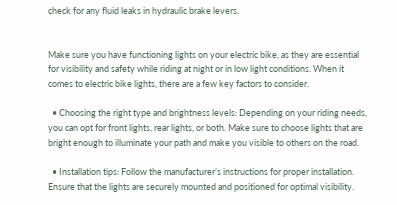check for any fluid leaks in hydraulic brake levers.


Make sure you have functioning lights on your electric bike, as they are essential for visibility and safety while riding at night or in low light conditions. When it comes to electric bike lights, there are a few key factors to consider.

  • Choosing the right type and brightness levels: Depending on your riding needs, you can opt for front lights, rear lights, or both. Make sure to choose lights that are bright enough to illuminate your path and make you visible to others on the road.

  • Installation tips: Follow the manufacturer’s instructions for proper installation. Ensure that the lights are securely mounted and positioned for optimal visibility.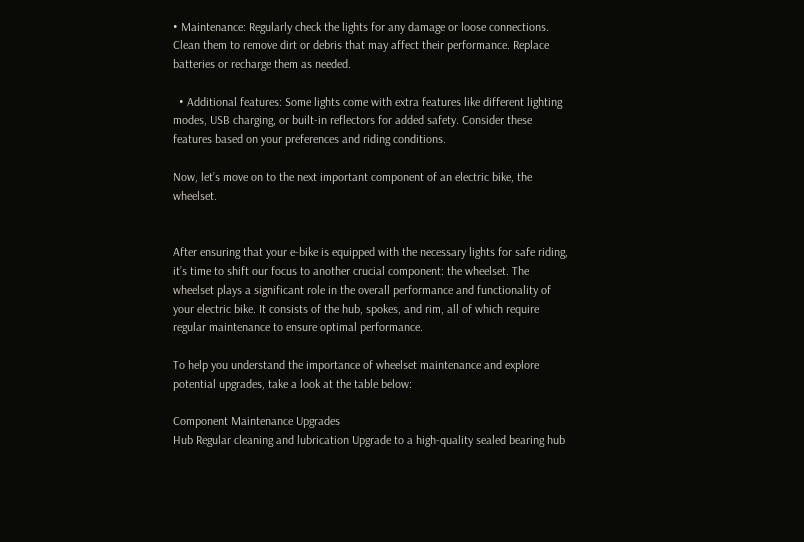• Maintenance: Regularly check the lights for any damage or loose connections. Clean them to remove dirt or debris that may affect their performance. Replace batteries or recharge them as needed.

  • Additional features: Some lights come with extra features like different lighting modes, USB charging, or built-in reflectors for added safety. Consider these features based on your preferences and riding conditions.

Now, let’s move on to the next important component of an electric bike, the wheelset.


After ensuring that your e-bike is equipped with the necessary lights for safe riding, it’s time to shift our focus to another crucial component: the wheelset. The wheelset plays a significant role in the overall performance and functionality of your electric bike. It consists of the hub, spokes, and rim, all of which require regular maintenance to ensure optimal performance.

To help you understand the importance of wheelset maintenance and explore potential upgrades, take a look at the table below:

Component Maintenance Upgrades
Hub Regular cleaning and lubrication Upgrade to a high-quality sealed bearing hub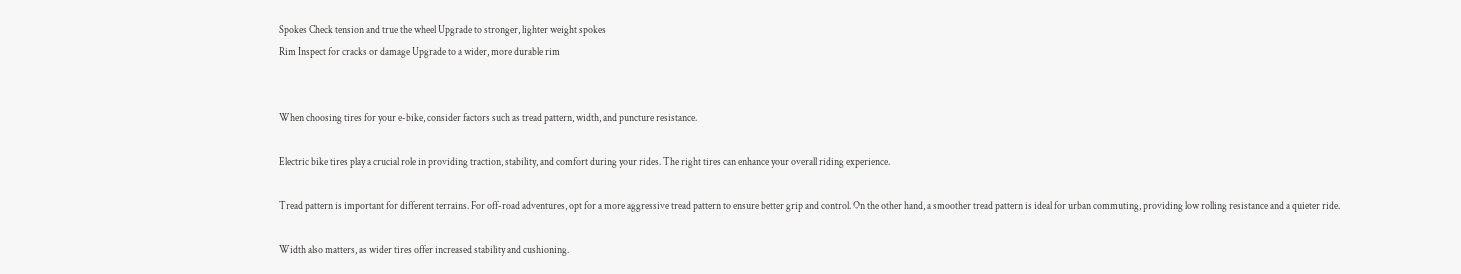Spokes Check tension and true the wheel Upgrade to stronger, lighter weight spokes
Rim Inspect for cracks or damage Upgrade to a wider, more durable rim


When choosing tires for your e-bike, consider factors such as tread pattern, width, and puncture resistance.

Electric bike tires play a crucial role in providing traction, stability, and comfort during your rides. The right tires can enhance your overall riding experience.

Tread pattern is important for different terrains. For off-road adventures, opt for a more aggressive tread pattern to ensure better grip and control. On the other hand, a smoother tread pattern is ideal for urban commuting, providing low rolling resistance and a quieter ride.

Width also matters, as wider tires offer increased stability and cushioning.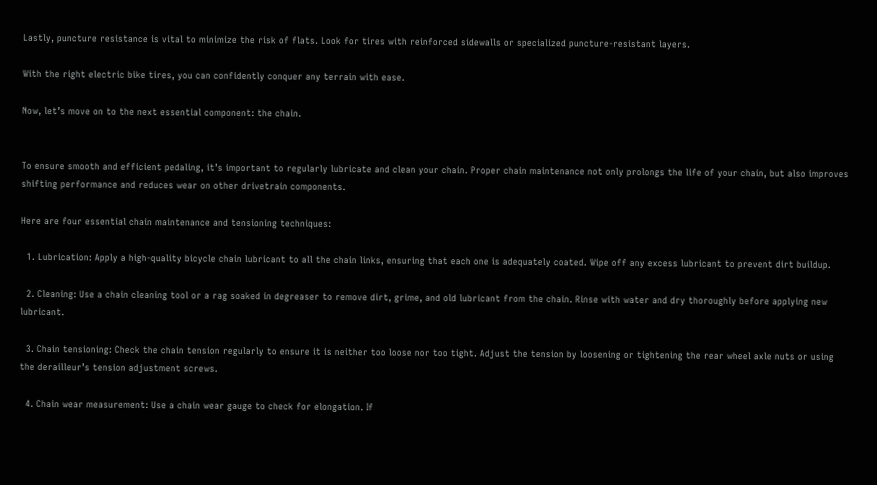Lastly, puncture resistance is vital to minimize the risk of flats. Look for tires with reinforced sidewalls or specialized puncture-resistant layers.

With the right electric bike tires, you can confidently conquer any terrain with ease.

Now, let’s move on to the next essential component: the chain.


To ensure smooth and efficient pedaling, it’s important to regularly lubricate and clean your chain. Proper chain maintenance not only prolongs the life of your chain, but also improves shifting performance and reduces wear on other drivetrain components.

Here are four essential chain maintenance and tensioning techniques:

  1. Lubrication: Apply a high-quality bicycle chain lubricant to all the chain links, ensuring that each one is adequately coated. Wipe off any excess lubricant to prevent dirt buildup.

  2. Cleaning: Use a chain cleaning tool or a rag soaked in degreaser to remove dirt, grime, and old lubricant from the chain. Rinse with water and dry thoroughly before applying new lubricant.

  3. Chain tensioning: Check the chain tension regularly to ensure it is neither too loose nor too tight. Adjust the tension by loosening or tightening the rear wheel axle nuts or using the derailleur’s tension adjustment screws.

  4. Chain wear measurement: Use a chain wear gauge to check for elongation. If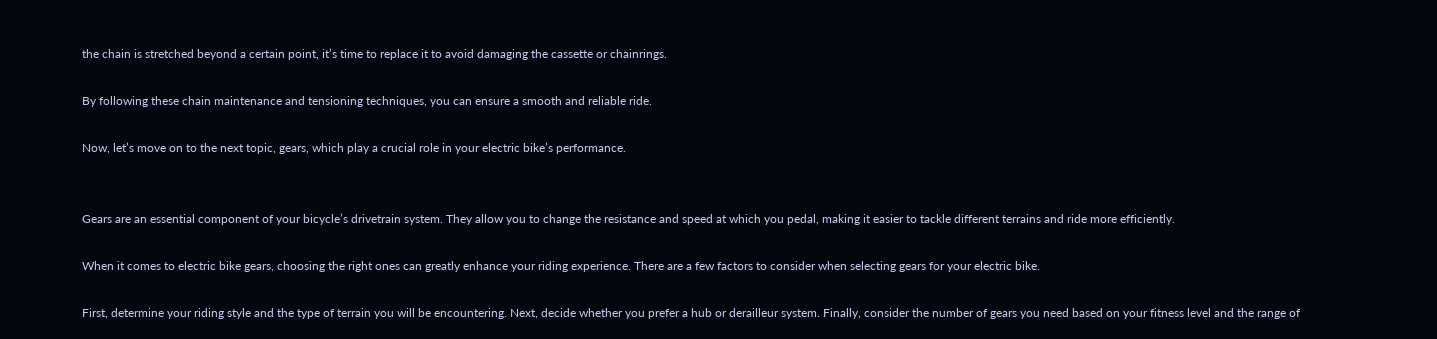the chain is stretched beyond a certain point, it’s time to replace it to avoid damaging the cassette or chainrings.

By following these chain maintenance and tensioning techniques, you can ensure a smooth and reliable ride.

Now, let’s move on to the next topic, gears, which play a crucial role in your electric bike’s performance.


Gears are an essential component of your bicycle’s drivetrain system. They allow you to change the resistance and speed at which you pedal, making it easier to tackle different terrains and ride more efficiently.

When it comes to electric bike gears, choosing the right ones can greatly enhance your riding experience. There are a few factors to consider when selecting gears for your electric bike.

First, determine your riding style and the type of terrain you will be encountering. Next, decide whether you prefer a hub or derailleur system. Finally, consider the number of gears you need based on your fitness level and the range of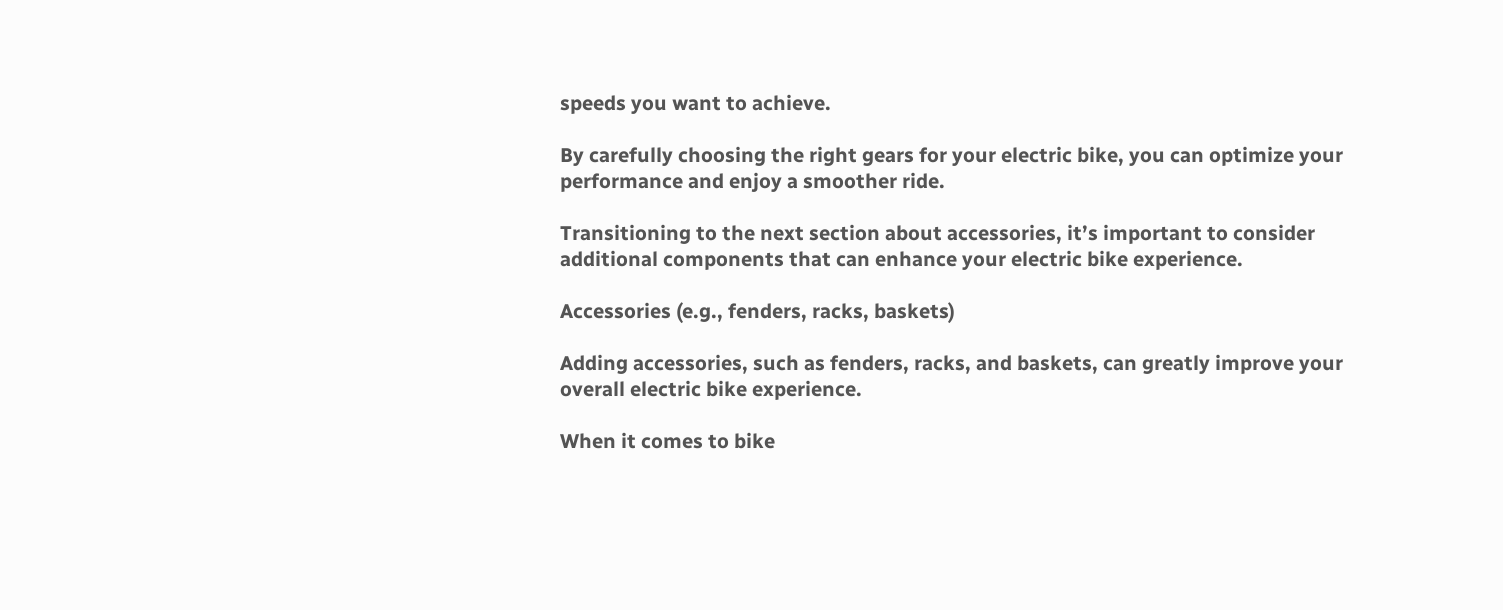speeds you want to achieve.

By carefully choosing the right gears for your electric bike, you can optimize your performance and enjoy a smoother ride.

Transitioning to the next section about accessories, it’s important to consider additional components that can enhance your electric bike experience.

Accessories (e.g., fenders, racks, baskets)

Adding accessories, such as fenders, racks, and baskets, can greatly improve your overall electric bike experience.

When it comes to bike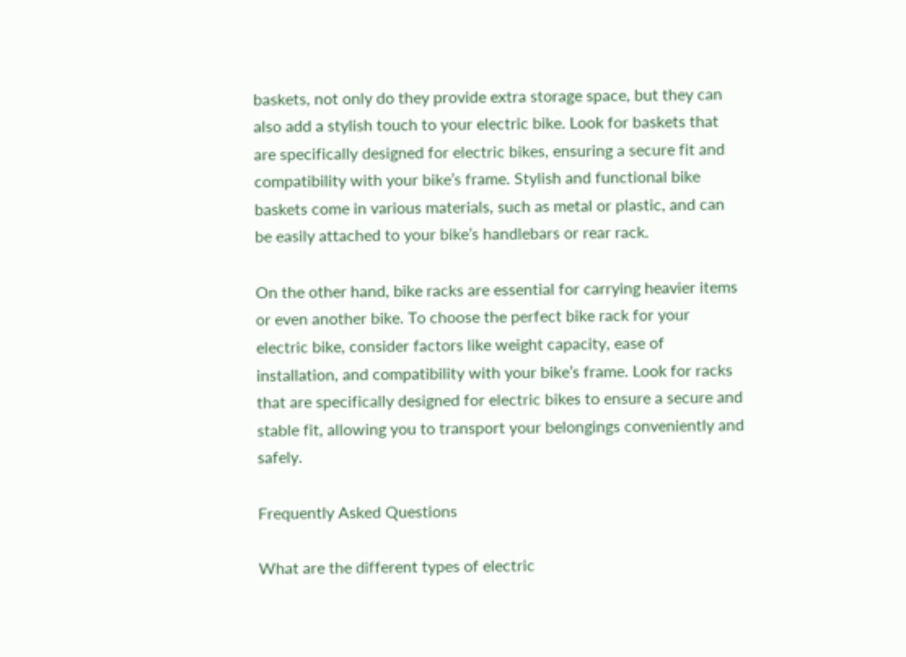baskets, not only do they provide extra storage space, but they can also add a stylish touch to your electric bike. Look for baskets that are specifically designed for electric bikes, ensuring a secure fit and compatibility with your bike’s frame. Stylish and functional bike baskets come in various materials, such as metal or plastic, and can be easily attached to your bike’s handlebars or rear rack.

On the other hand, bike racks are essential for carrying heavier items or even another bike. To choose the perfect bike rack for your electric bike, consider factors like weight capacity, ease of installation, and compatibility with your bike’s frame. Look for racks that are specifically designed for electric bikes to ensure a secure and stable fit, allowing you to transport your belongings conveniently and safely.

Frequently Asked Questions

What are the different types of electric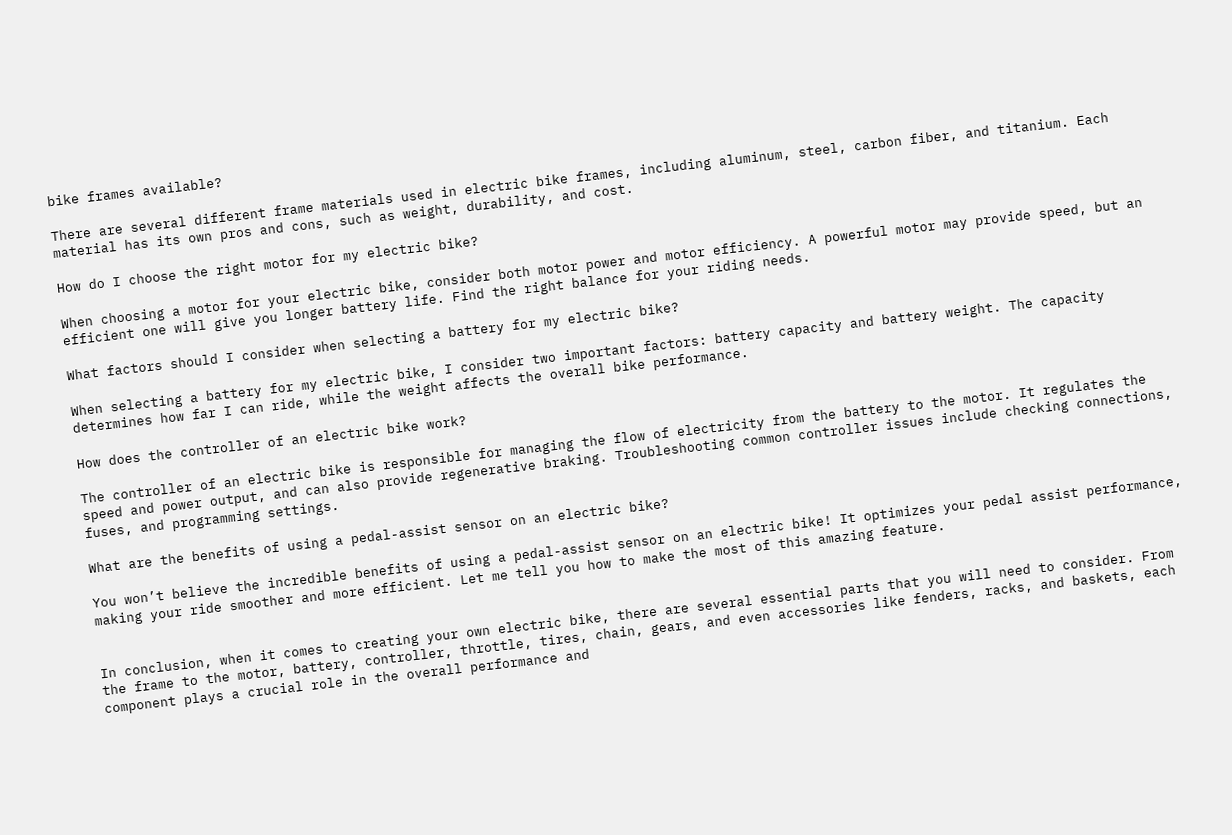bike frames available?

There are several different frame materials used in electric bike frames, including aluminum, steel, carbon fiber, and titanium. Each material has its own pros and cons, such as weight, durability, and cost.

How do I choose the right motor for my electric bike?

When choosing a motor for your electric bike, consider both motor power and motor efficiency. A powerful motor may provide speed, but an efficient one will give you longer battery life. Find the right balance for your riding needs.

What factors should I consider when selecting a battery for my electric bike?

When selecting a battery for my electric bike, I consider two important factors: battery capacity and battery weight. The capacity determines how far I can ride, while the weight affects the overall bike performance.

How does the controller of an electric bike work?

The controller of an electric bike is responsible for managing the flow of electricity from the battery to the motor. It regulates the speed and power output, and can also provide regenerative braking. Troubleshooting common controller issues include checking connections, fuses, and programming settings.

What are the benefits of using a pedal-assist sensor on an electric bike?

You won’t believe the incredible benefits of using a pedal-assist sensor on an electric bike! It optimizes your pedal assist performance, making your ride smoother and more efficient. Let me tell you how to make the most of this amazing feature.


In conclusion, when it comes to creating your own electric bike, there are several essential parts that you will need to consider. From the frame to the motor, battery, controller, throttle, tires, chain, gears, and even accessories like fenders, racks, and baskets, each component plays a crucial role in the overall performance and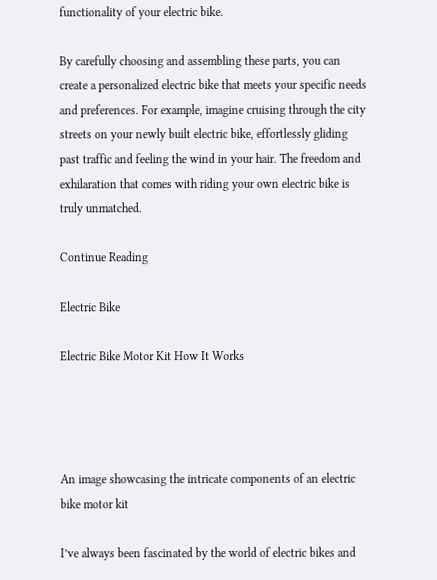functionality of your electric bike.

By carefully choosing and assembling these parts, you can create a personalized electric bike that meets your specific needs and preferences. For example, imagine cruising through the city streets on your newly built electric bike, effortlessly gliding past traffic and feeling the wind in your hair. The freedom and exhilaration that comes with riding your own electric bike is truly unmatched.

Continue Reading

Electric Bike

Electric Bike Motor Kit How It Works




An image showcasing the intricate components of an electric bike motor kit

I’ve always been fascinated by the world of electric bikes and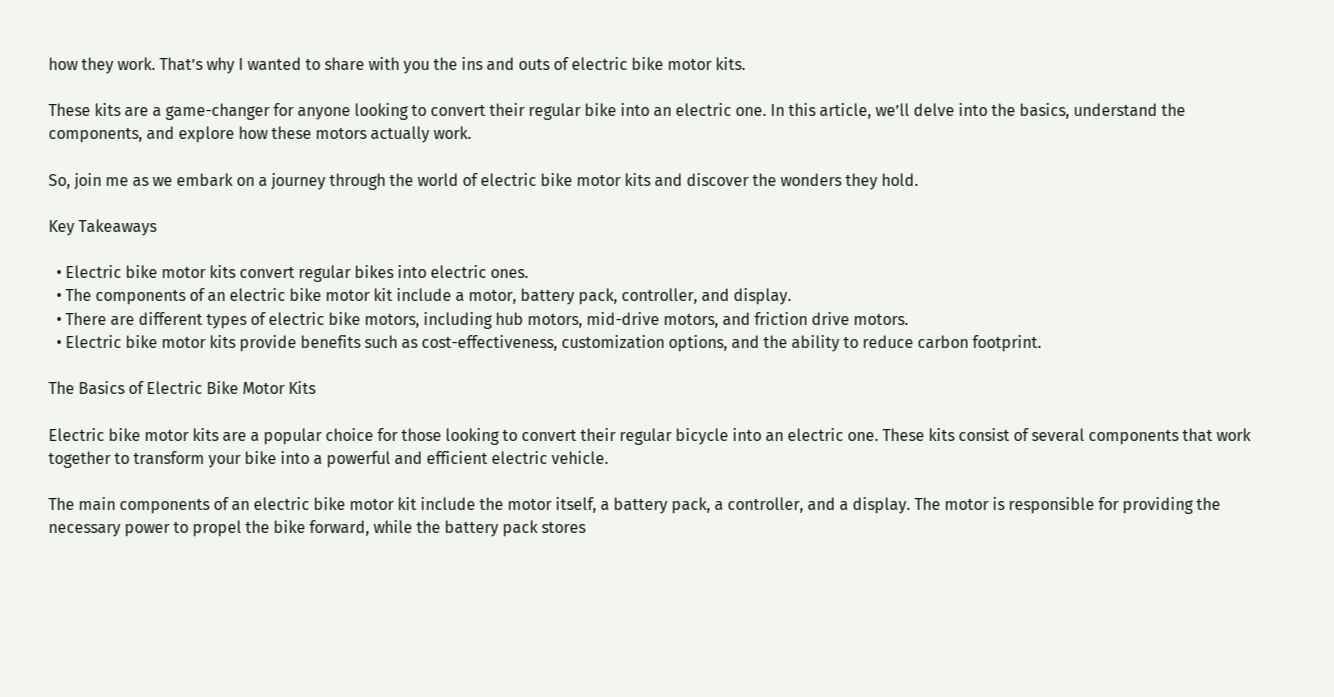how they work. That’s why I wanted to share with you the ins and outs of electric bike motor kits.

These kits are a game-changer for anyone looking to convert their regular bike into an electric one. In this article, we’ll delve into the basics, understand the components, and explore how these motors actually work.

So, join me as we embark on a journey through the world of electric bike motor kits and discover the wonders they hold.

Key Takeaways

  • Electric bike motor kits convert regular bikes into electric ones.
  • The components of an electric bike motor kit include a motor, battery pack, controller, and display.
  • There are different types of electric bike motors, including hub motors, mid-drive motors, and friction drive motors.
  • Electric bike motor kits provide benefits such as cost-effectiveness, customization options, and the ability to reduce carbon footprint.

The Basics of Electric Bike Motor Kits

Electric bike motor kits are a popular choice for those looking to convert their regular bicycle into an electric one. These kits consist of several components that work together to transform your bike into a powerful and efficient electric vehicle.

The main components of an electric bike motor kit include the motor itself, a battery pack, a controller, and a display. The motor is responsible for providing the necessary power to propel the bike forward, while the battery pack stores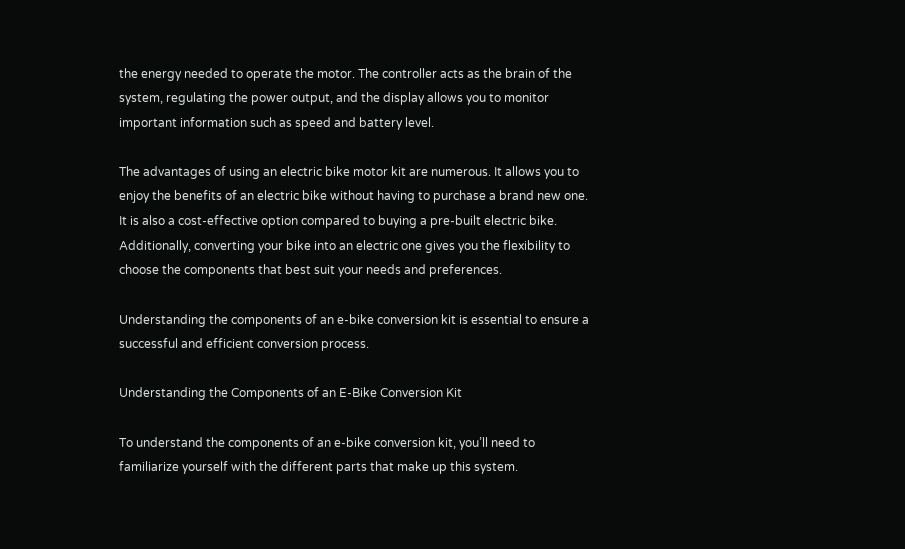the energy needed to operate the motor. The controller acts as the brain of the system, regulating the power output, and the display allows you to monitor important information such as speed and battery level.

The advantages of using an electric bike motor kit are numerous. It allows you to enjoy the benefits of an electric bike without having to purchase a brand new one. It is also a cost-effective option compared to buying a pre-built electric bike. Additionally, converting your bike into an electric one gives you the flexibility to choose the components that best suit your needs and preferences.

Understanding the components of an e-bike conversion kit is essential to ensure a successful and efficient conversion process.

Understanding the Components of an E-Bike Conversion Kit

To understand the components of an e-bike conversion kit, you’ll need to familiarize yourself with the different parts that make up this system.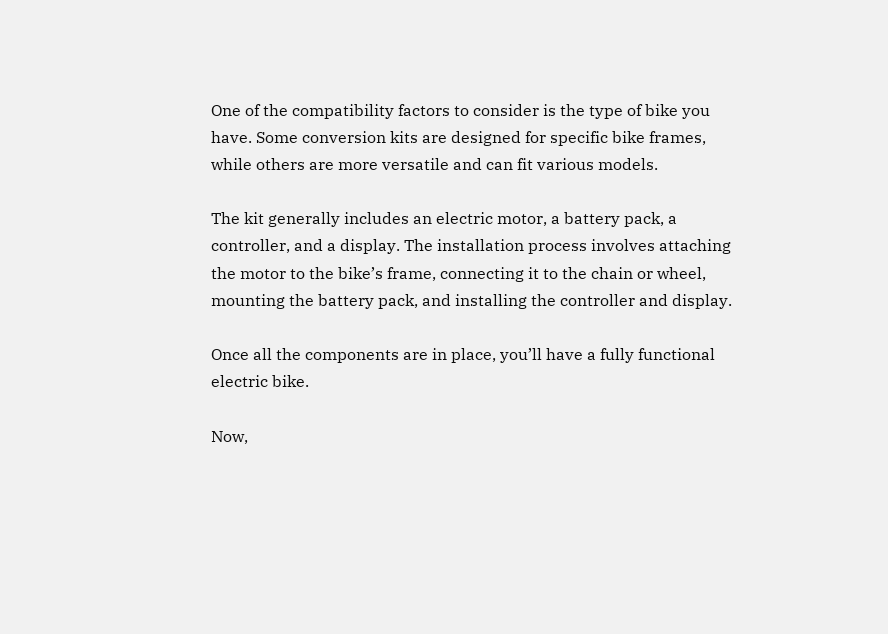One of the compatibility factors to consider is the type of bike you have. Some conversion kits are designed for specific bike frames, while others are more versatile and can fit various models.

The kit generally includes an electric motor, a battery pack, a controller, and a display. The installation process involves attaching the motor to the bike’s frame, connecting it to the chain or wheel, mounting the battery pack, and installing the controller and display.

Once all the components are in place, you’ll have a fully functional electric bike.

Now,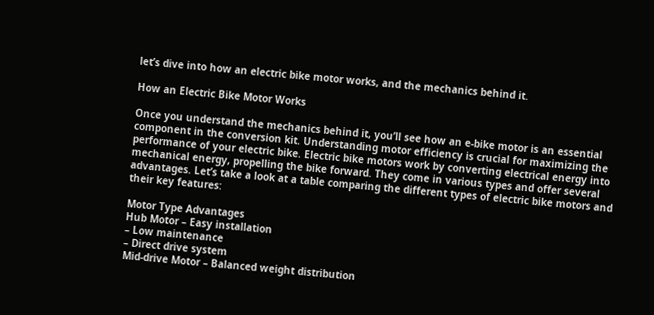let’s dive into how an electric bike motor works, and the mechanics behind it.

How an Electric Bike Motor Works

Once you understand the mechanics behind it, you’ll see how an e-bike motor is an essential component in the conversion kit. Understanding motor efficiency is crucial for maximizing the performance of your electric bike. Electric bike motors work by converting electrical energy into mechanical energy, propelling the bike forward. They come in various types and offer several advantages. Let’s take a look at a table comparing the different types of electric bike motors and their key features:

Motor Type Advantages
Hub Motor – Easy installation
– Low maintenance
– Direct drive system
Mid-drive Motor – Balanced weight distribution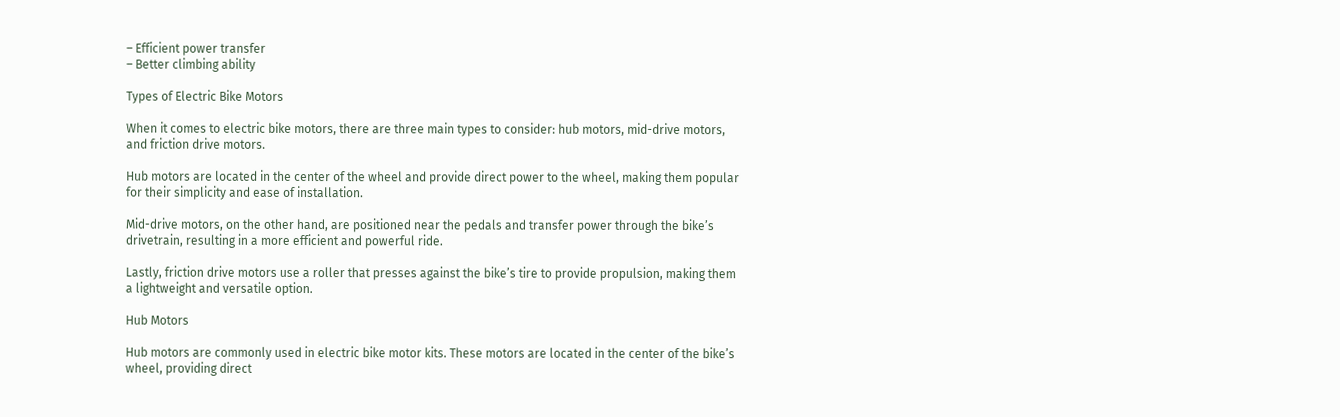– Efficient power transfer
– Better climbing ability

Types of Electric Bike Motors

When it comes to electric bike motors, there are three main types to consider: hub motors, mid-drive motors, and friction drive motors.

Hub motors are located in the center of the wheel and provide direct power to the wheel, making them popular for their simplicity and ease of installation.

Mid-drive motors, on the other hand, are positioned near the pedals and transfer power through the bike’s drivetrain, resulting in a more efficient and powerful ride.

Lastly, friction drive motors use a roller that presses against the bike’s tire to provide propulsion, making them a lightweight and versatile option.

Hub Motors

Hub motors are commonly used in electric bike motor kits. These motors are located in the center of the bike’s wheel, providing direct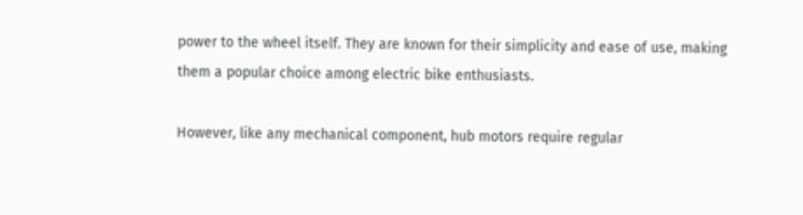power to the wheel itself. They are known for their simplicity and ease of use, making them a popular choice among electric bike enthusiasts.

However, like any mechanical component, hub motors require regular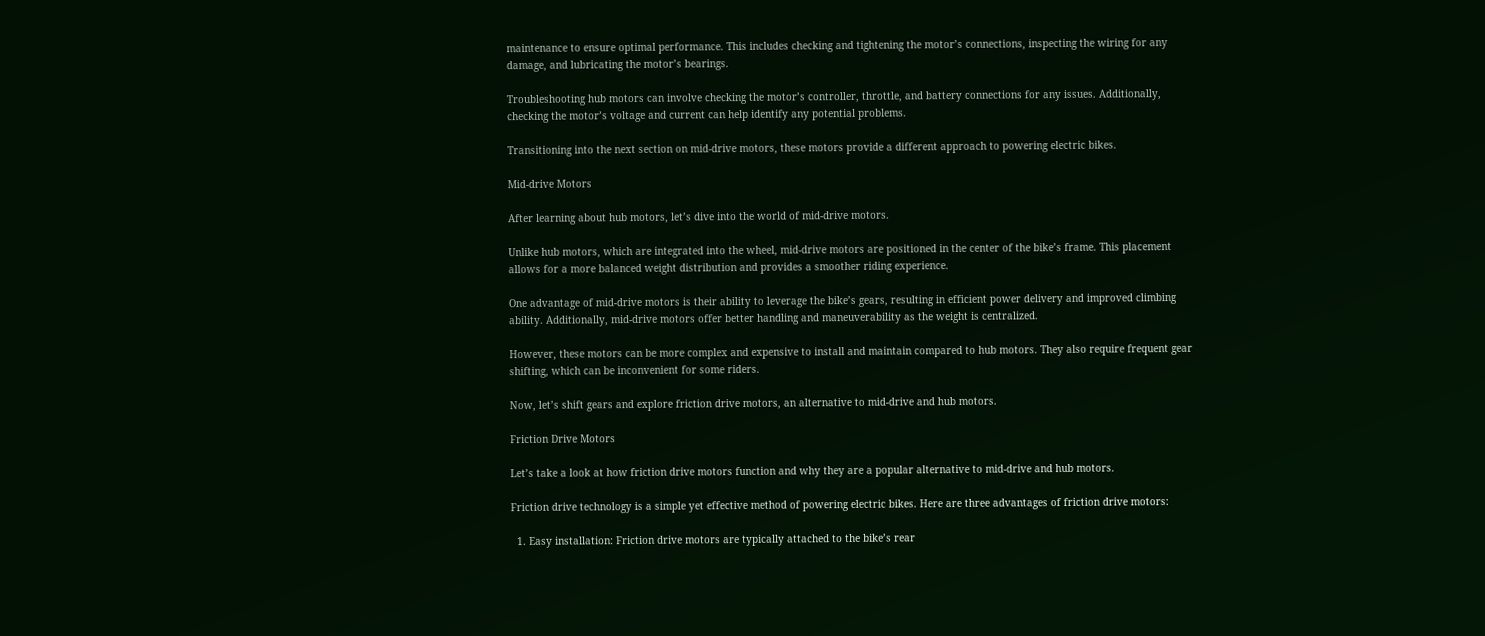maintenance to ensure optimal performance. This includes checking and tightening the motor’s connections, inspecting the wiring for any damage, and lubricating the motor’s bearings.

Troubleshooting hub motors can involve checking the motor’s controller, throttle, and battery connections for any issues. Additionally, checking the motor’s voltage and current can help identify any potential problems.

Transitioning into the next section on mid-drive motors, these motors provide a different approach to powering electric bikes.

Mid-drive Motors

After learning about hub motors, let’s dive into the world of mid-drive motors.

Unlike hub motors, which are integrated into the wheel, mid-drive motors are positioned in the center of the bike’s frame. This placement allows for a more balanced weight distribution and provides a smoother riding experience.

One advantage of mid-drive motors is their ability to leverage the bike’s gears, resulting in efficient power delivery and improved climbing ability. Additionally, mid-drive motors offer better handling and maneuverability as the weight is centralized.

However, these motors can be more complex and expensive to install and maintain compared to hub motors. They also require frequent gear shifting, which can be inconvenient for some riders.

Now, let’s shift gears and explore friction drive motors, an alternative to mid-drive and hub motors.

Friction Drive Motors

Let’s take a look at how friction drive motors function and why they are a popular alternative to mid-drive and hub motors.

Friction drive technology is a simple yet effective method of powering electric bikes. Here are three advantages of friction drive motors:

  1. Easy installation: Friction drive motors are typically attached to the bike’s rear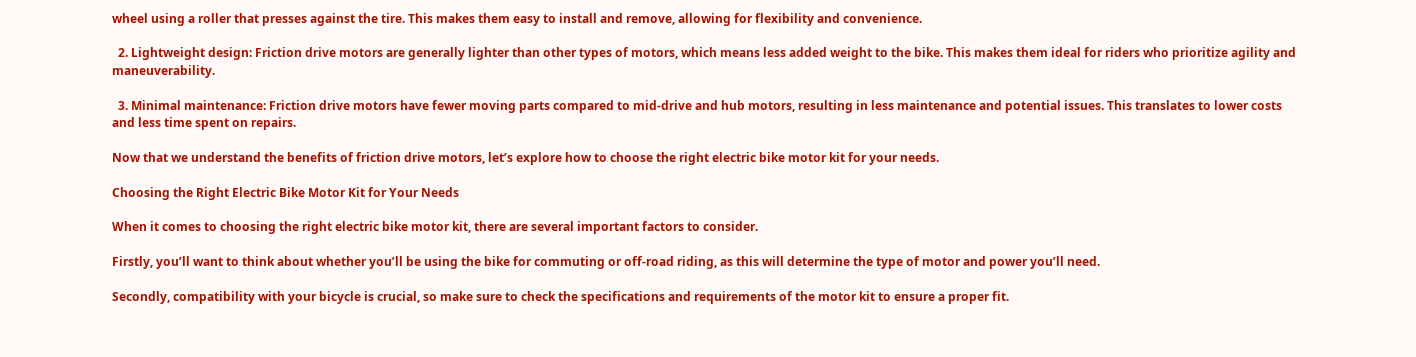wheel using a roller that presses against the tire. This makes them easy to install and remove, allowing for flexibility and convenience.

  2. Lightweight design: Friction drive motors are generally lighter than other types of motors, which means less added weight to the bike. This makes them ideal for riders who prioritize agility and maneuverability.

  3. Minimal maintenance: Friction drive motors have fewer moving parts compared to mid-drive and hub motors, resulting in less maintenance and potential issues. This translates to lower costs and less time spent on repairs.

Now that we understand the benefits of friction drive motors, let’s explore how to choose the right electric bike motor kit for your needs.

Choosing the Right Electric Bike Motor Kit for Your Needs

When it comes to choosing the right electric bike motor kit, there are several important factors to consider.

Firstly, you’ll want to think about whether you’ll be using the bike for commuting or off-road riding, as this will determine the type of motor and power you’ll need.

Secondly, compatibility with your bicycle is crucial, so make sure to check the specifications and requirements of the motor kit to ensure a proper fit.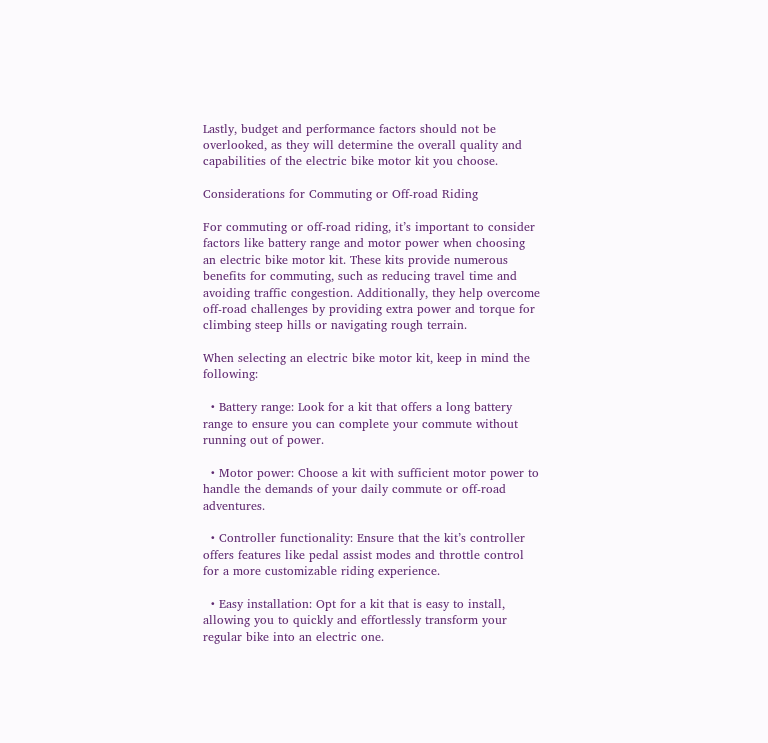Lastly, budget and performance factors should not be overlooked, as they will determine the overall quality and capabilities of the electric bike motor kit you choose.

Considerations for Commuting or Off-road Riding

For commuting or off-road riding, it’s important to consider factors like battery range and motor power when choosing an electric bike motor kit. These kits provide numerous benefits for commuting, such as reducing travel time and avoiding traffic congestion. Additionally, they help overcome off-road challenges by providing extra power and torque for climbing steep hills or navigating rough terrain.

When selecting an electric bike motor kit, keep in mind the following:

  • Battery range: Look for a kit that offers a long battery range to ensure you can complete your commute without running out of power.

  • Motor power: Choose a kit with sufficient motor power to handle the demands of your daily commute or off-road adventures.

  • Controller functionality: Ensure that the kit’s controller offers features like pedal assist modes and throttle control for a more customizable riding experience.

  • Easy installation: Opt for a kit that is easy to install, allowing you to quickly and effortlessly transform your regular bike into an electric one.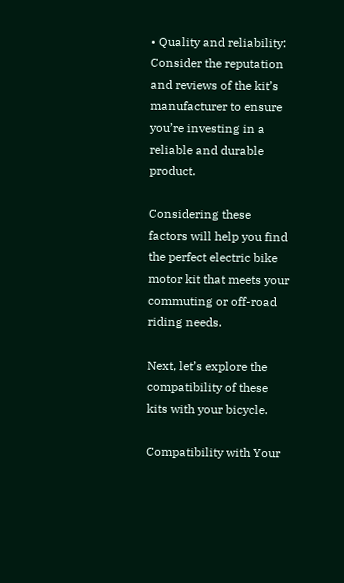• Quality and reliability: Consider the reputation and reviews of the kit’s manufacturer to ensure you’re investing in a reliable and durable product.

Considering these factors will help you find the perfect electric bike motor kit that meets your commuting or off-road riding needs.

Next, let’s explore the compatibility of these kits with your bicycle.

Compatibility with Your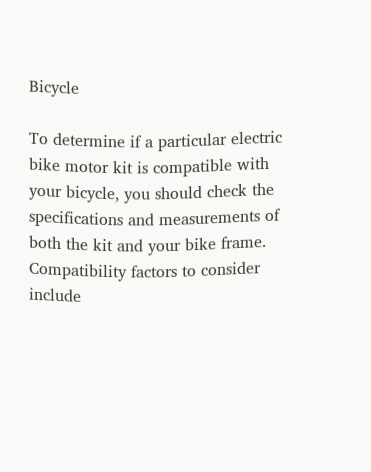Bicycle

To determine if a particular electric bike motor kit is compatible with your bicycle, you should check the specifications and measurements of both the kit and your bike frame. Compatibility factors to consider include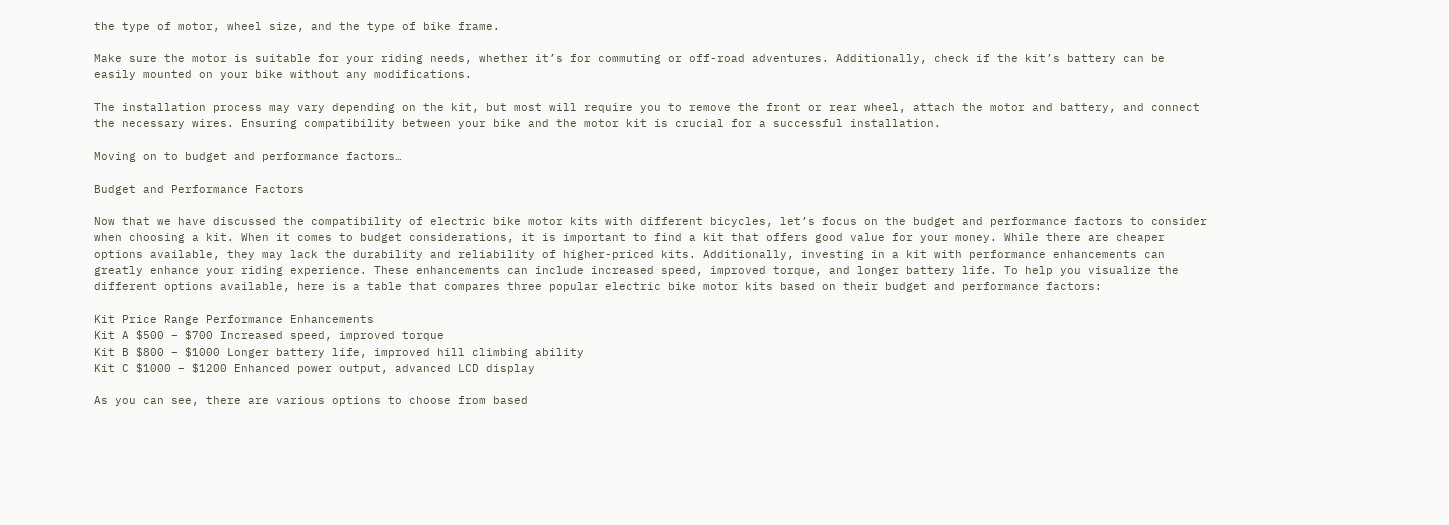the type of motor, wheel size, and the type of bike frame.

Make sure the motor is suitable for your riding needs, whether it’s for commuting or off-road adventures. Additionally, check if the kit’s battery can be easily mounted on your bike without any modifications.

The installation process may vary depending on the kit, but most will require you to remove the front or rear wheel, attach the motor and battery, and connect the necessary wires. Ensuring compatibility between your bike and the motor kit is crucial for a successful installation.

Moving on to budget and performance factors…

Budget and Performance Factors

Now that we have discussed the compatibility of electric bike motor kits with different bicycles, let’s focus on the budget and performance factors to consider when choosing a kit. When it comes to budget considerations, it is important to find a kit that offers good value for your money. While there are cheaper options available, they may lack the durability and reliability of higher-priced kits. Additionally, investing in a kit with performance enhancements can greatly enhance your riding experience. These enhancements can include increased speed, improved torque, and longer battery life. To help you visualize the different options available, here is a table that compares three popular electric bike motor kits based on their budget and performance factors:

Kit Price Range Performance Enhancements
Kit A $500 – $700 Increased speed, improved torque
Kit B $800 – $1000 Longer battery life, improved hill climbing ability
Kit C $1000 – $1200 Enhanced power output, advanced LCD display

As you can see, there are various options to choose from based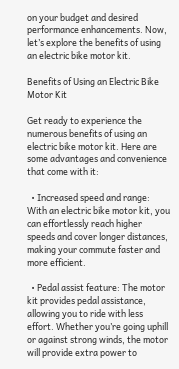on your budget and desired performance enhancements. Now, let’s explore the benefits of using an electric bike motor kit.

Benefits of Using an Electric Bike Motor Kit

Get ready to experience the numerous benefits of using an electric bike motor kit. Here are some advantages and convenience that come with it:

  • Increased speed and range: With an electric bike motor kit, you can effortlessly reach higher speeds and cover longer distances, making your commute faster and more efficient.

  • Pedal assist feature: The motor kit provides pedal assistance, allowing you to ride with less effort. Whether you’re going uphill or against strong winds, the motor will provide extra power to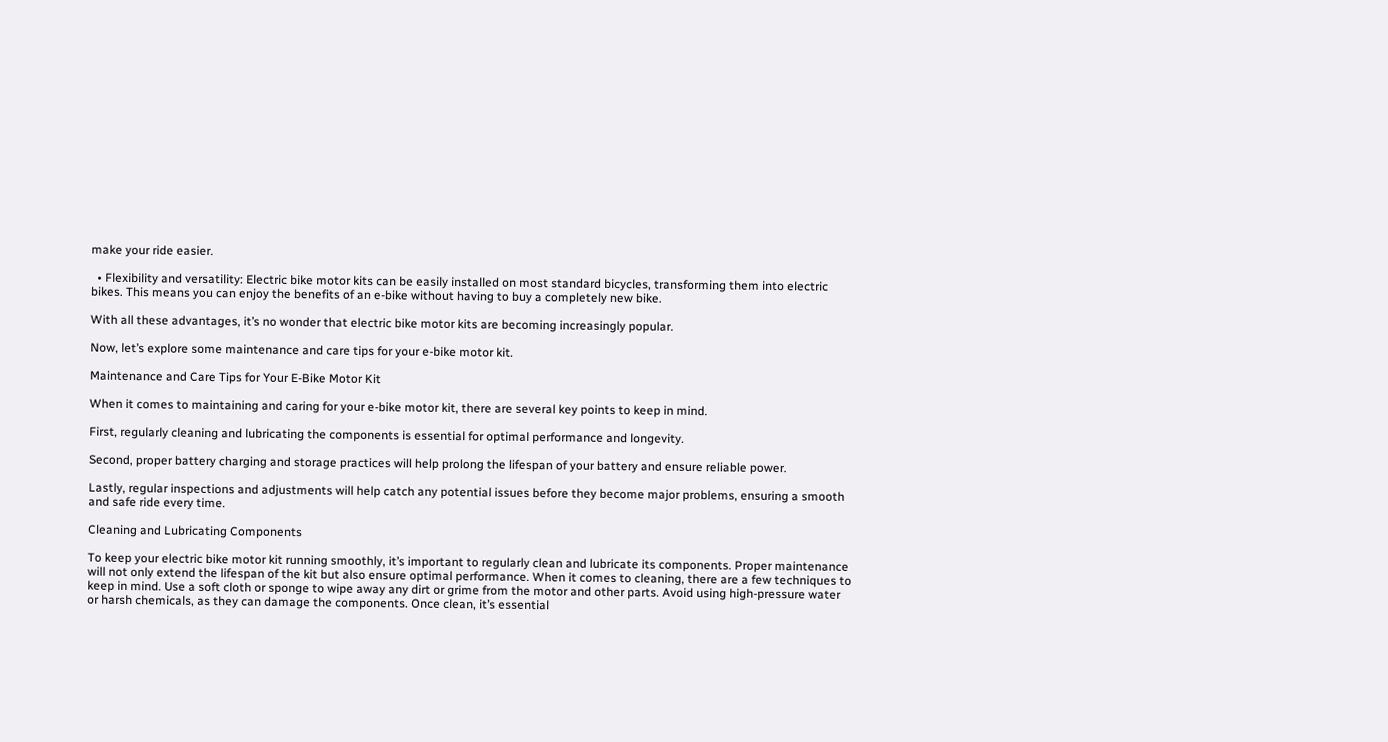make your ride easier.

  • Flexibility and versatility: Electric bike motor kits can be easily installed on most standard bicycles, transforming them into electric bikes. This means you can enjoy the benefits of an e-bike without having to buy a completely new bike.

With all these advantages, it’s no wonder that electric bike motor kits are becoming increasingly popular.

Now, let’s explore some maintenance and care tips for your e-bike motor kit.

Maintenance and Care Tips for Your E-Bike Motor Kit

When it comes to maintaining and caring for your e-bike motor kit, there are several key points to keep in mind.

First, regularly cleaning and lubricating the components is essential for optimal performance and longevity.

Second, proper battery charging and storage practices will help prolong the lifespan of your battery and ensure reliable power.

Lastly, regular inspections and adjustments will help catch any potential issues before they become major problems, ensuring a smooth and safe ride every time.

Cleaning and Lubricating Components

To keep your electric bike motor kit running smoothly, it’s important to regularly clean and lubricate its components. Proper maintenance will not only extend the lifespan of the kit but also ensure optimal performance. When it comes to cleaning, there are a few techniques to keep in mind. Use a soft cloth or sponge to wipe away any dirt or grime from the motor and other parts. Avoid using high-pressure water or harsh chemicals, as they can damage the components. Once clean, it’s essential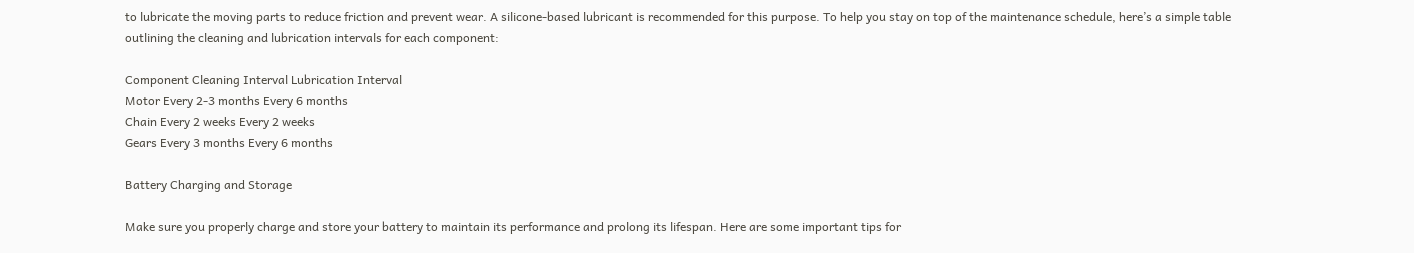to lubricate the moving parts to reduce friction and prevent wear. A silicone-based lubricant is recommended for this purpose. To help you stay on top of the maintenance schedule, here’s a simple table outlining the cleaning and lubrication intervals for each component:

Component Cleaning Interval Lubrication Interval
Motor Every 2-3 months Every 6 months
Chain Every 2 weeks Every 2 weeks
Gears Every 3 months Every 6 months

Battery Charging and Storage

Make sure you properly charge and store your battery to maintain its performance and prolong its lifespan. Here are some important tips for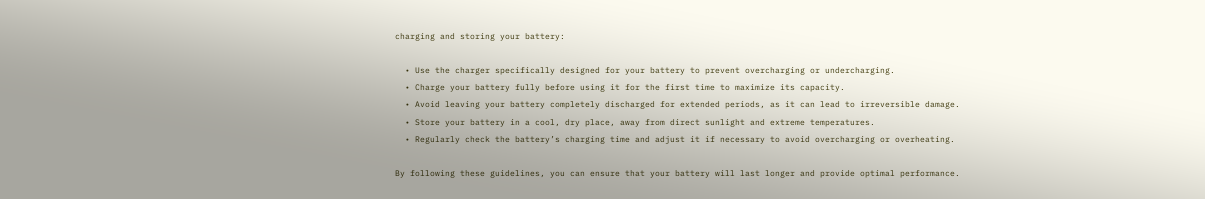charging and storing your battery:

  • Use the charger specifically designed for your battery to prevent overcharging or undercharging.
  • Charge your battery fully before using it for the first time to maximize its capacity.
  • Avoid leaving your battery completely discharged for extended periods, as it can lead to irreversible damage.
  • Store your battery in a cool, dry place, away from direct sunlight and extreme temperatures.
  • Regularly check the battery’s charging time and adjust it if necessary to avoid overcharging or overheating.

By following these guidelines, you can ensure that your battery will last longer and provide optimal performance.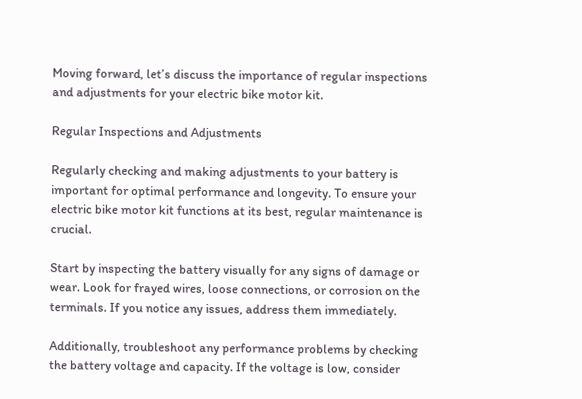Moving forward, let’s discuss the importance of regular inspections and adjustments for your electric bike motor kit.

Regular Inspections and Adjustments

Regularly checking and making adjustments to your battery is important for optimal performance and longevity. To ensure your electric bike motor kit functions at its best, regular maintenance is crucial.

Start by inspecting the battery visually for any signs of damage or wear. Look for frayed wires, loose connections, or corrosion on the terminals. If you notice any issues, address them immediately.

Additionally, troubleshoot any performance problems by checking the battery voltage and capacity. If the voltage is low, consider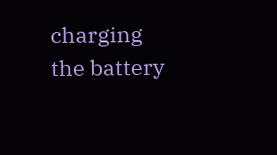charging the battery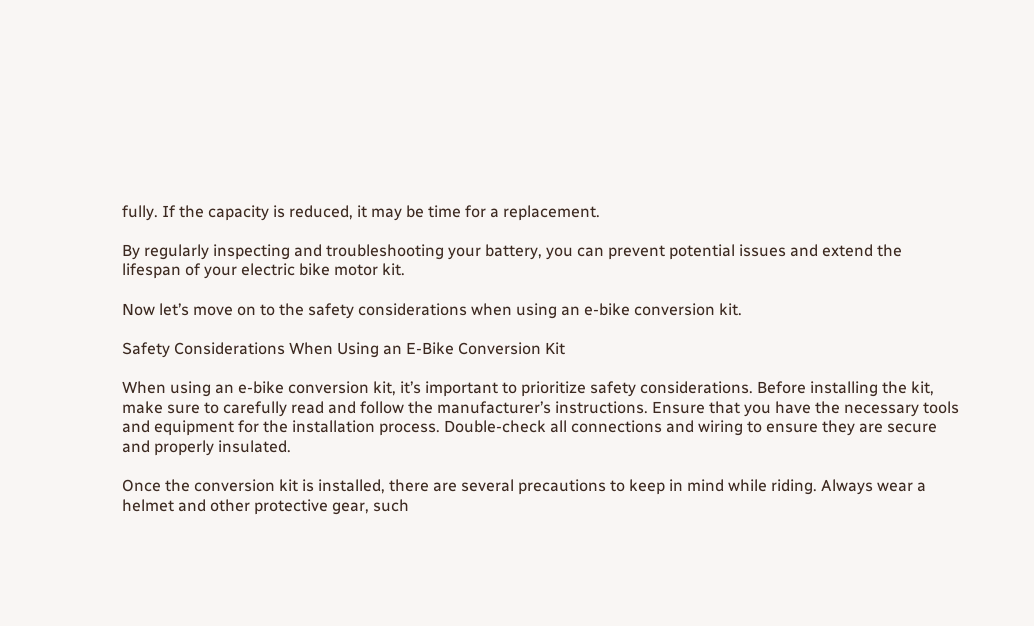fully. If the capacity is reduced, it may be time for a replacement.

By regularly inspecting and troubleshooting your battery, you can prevent potential issues and extend the lifespan of your electric bike motor kit.

Now let’s move on to the safety considerations when using an e-bike conversion kit.

Safety Considerations When Using an E-Bike Conversion Kit

When using an e-bike conversion kit, it’s important to prioritize safety considerations. Before installing the kit, make sure to carefully read and follow the manufacturer’s instructions. Ensure that you have the necessary tools and equipment for the installation process. Double-check all connections and wiring to ensure they are secure and properly insulated.

Once the conversion kit is installed, there are several precautions to keep in mind while riding. Always wear a helmet and other protective gear, such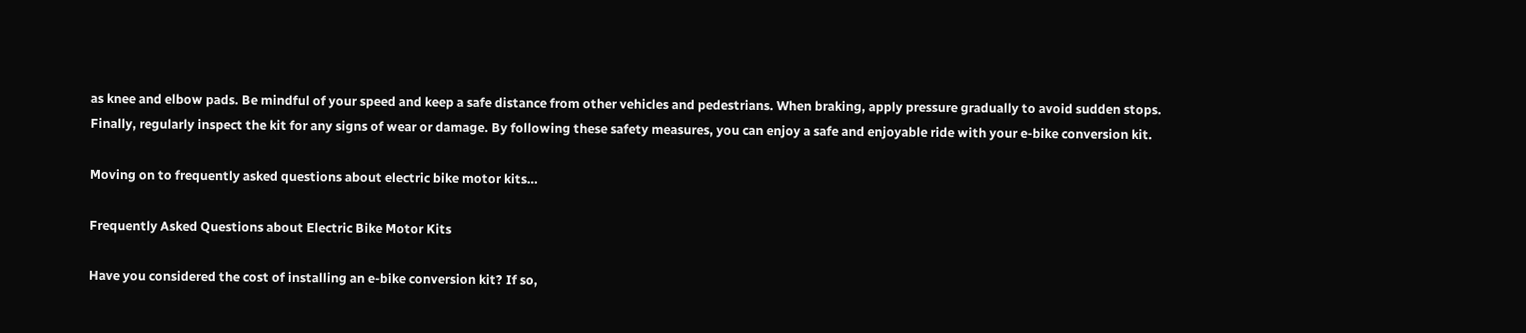as knee and elbow pads. Be mindful of your speed and keep a safe distance from other vehicles and pedestrians. When braking, apply pressure gradually to avoid sudden stops. Finally, regularly inspect the kit for any signs of wear or damage. By following these safety measures, you can enjoy a safe and enjoyable ride with your e-bike conversion kit.

Moving on to frequently asked questions about electric bike motor kits…

Frequently Asked Questions about Electric Bike Motor Kits

Have you considered the cost of installing an e-bike conversion kit? If so,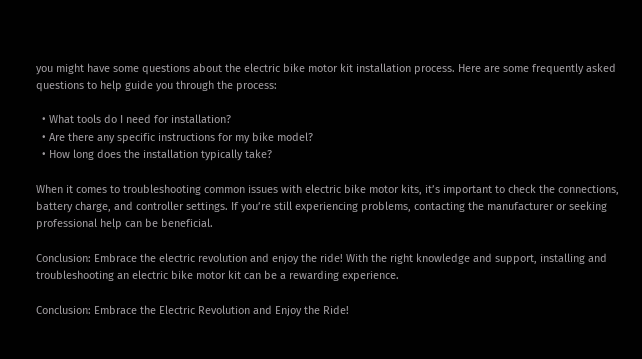you might have some questions about the electric bike motor kit installation process. Here are some frequently asked questions to help guide you through the process:

  • What tools do I need for installation?
  • Are there any specific instructions for my bike model?
  • How long does the installation typically take?

When it comes to troubleshooting common issues with electric bike motor kits, it’s important to check the connections, battery charge, and controller settings. If you’re still experiencing problems, contacting the manufacturer or seeking professional help can be beneficial.

Conclusion: Embrace the electric revolution and enjoy the ride! With the right knowledge and support, installing and troubleshooting an electric bike motor kit can be a rewarding experience.

Conclusion: Embrace the Electric Revolution and Enjoy the Ride!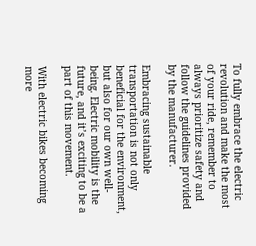To fully embrace the electric revolution and make the most of your ride, remember to always prioritize safety and follow the guidelines provided by the manufacturer.

Embracing sustainable transportation is not only beneficial for the environment, but also for our own well-being. Electric mobility is the future, and it’s exciting to be a part of this movement.

With electric bikes becoming more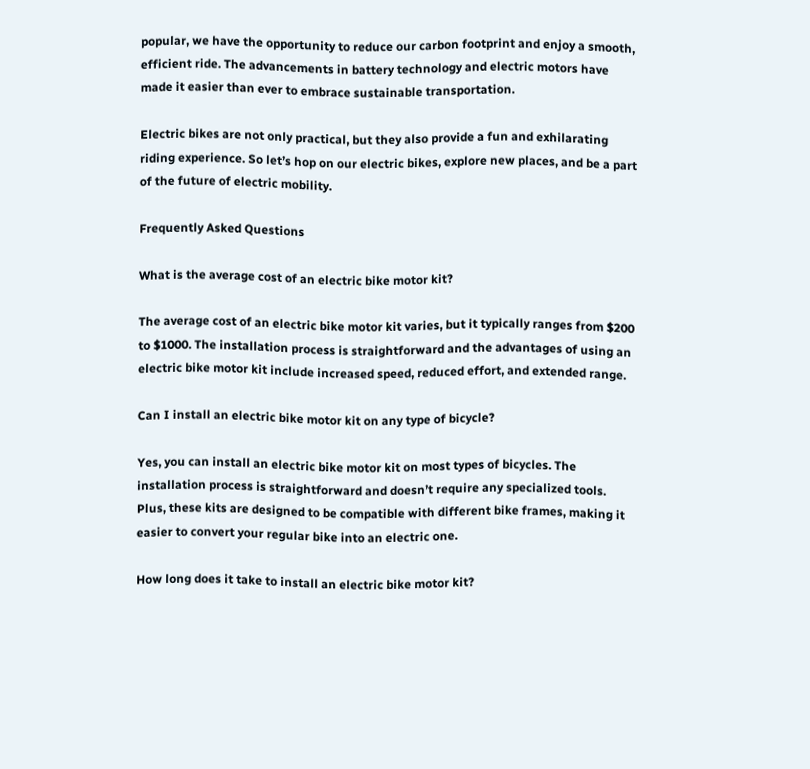popular, we have the opportunity to reduce our carbon footprint and enjoy a smooth, efficient ride. The advancements in battery technology and electric motors have made it easier than ever to embrace sustainable transportation.

Electric bikes are not only practical, but they also provide a fun and exhilarating riding experience. So let’s hop on our electric bikes, explore new places, and be a part of the future of electric mobility.

Frequently Asked Questions

What is the average cost of an electric bike motor kit?

The average cost of an electric bike motor kit varies, but it typically ranges from $200 to $1000. The installation process is straightforward and the advantages of using an electric bike motor kit include increased speed, reduced effort, and extended range.

Can I install an electric bike motor kit on any type of bicycle?

Yes, you can install an electric bike motor kit on most types of bicycles. The installation process is straightforward and doesn’t require any specialized tools. Plus, these kits are designed to be compatible with different bike frames, making it easier to convert your regular bike into an electric one.

How long does it take to install an electric bike motor kit?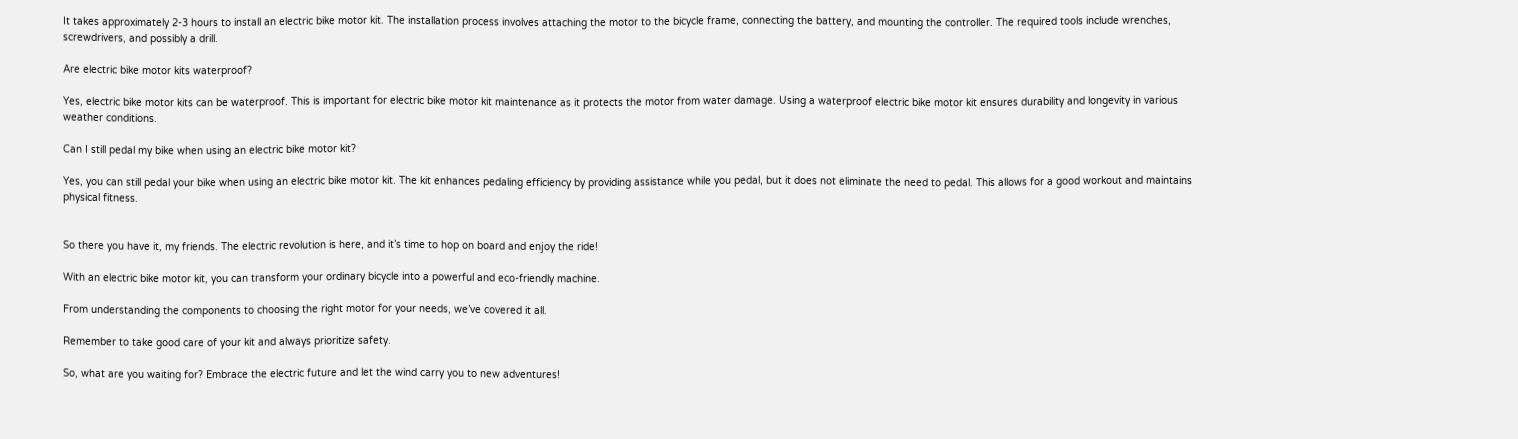It takes approximately 2-3 hours to install an electric bike motor kit. The installation process involves attaching the motor to the bicycle frame, connecting the battery, and mounting the controller. The required tools include wrenches, screwdrivers, and possibly a drill.

Are electric bike motor kits waterproof?

Yes, electric bike motor kits can be waterproof. This is important for electric bike motor kit maintenance as it protects the motor from water damage. Using a waterproof electric bike motor kit ensures durability and longevity in various weather conditions.

Can I still pedal my bike when using an electric bike motor kit?

Yes, you can still pedal your bike when using an electric bike motor kit. The kit enhances pedaling efficiency by providing assistance while you pedal, but it does not eliminate the need to pedal. This allows for a good workout and maintains physical fitness.


So there you have it, my friends. The electric revolution is here, and it’s time to hop on board and enjoy the ride!

With an electric bike motor kit, you can transform your ordinary bicycle into a powerful and eco-friendly machine.

From understanding the components to choosing the right motor for your needs, we’ve covered it all.

Remember to take good care of your kit and always prioritize safety.

So, what are you waiting for? Embrace the electric future and let the wind carry you to new adventures!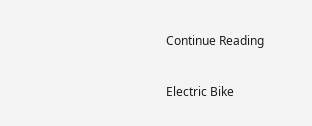Continue Reading

Electric Bike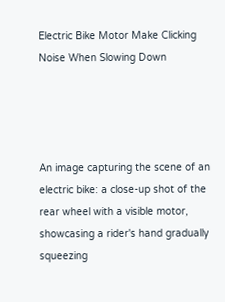Electric Bike Motor Make Clicking Noise When Slowing Down




An image capturing the scene of an electric bike: a close-up shot of the rear wheel with a visible motor, showcasing a rider's hand gradually squeezing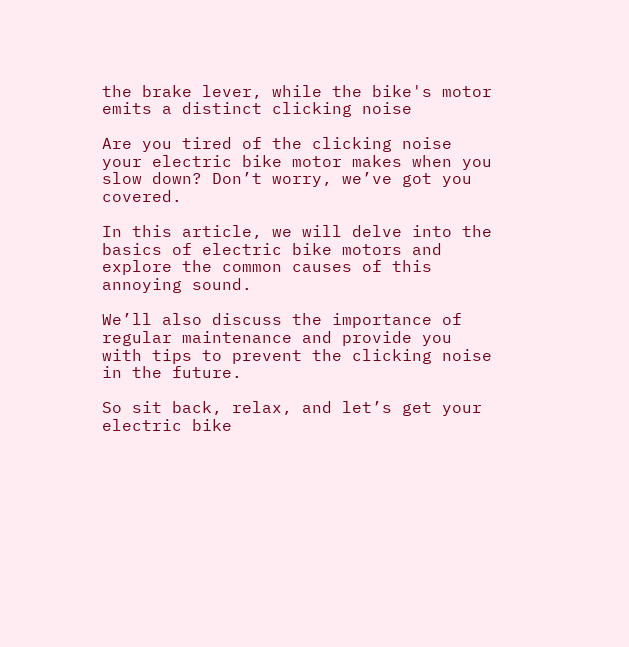the brake lever, while the bike's motor emits a distinct clicking noise

Are you tired of the clicking noise your electric bike motor makes when you slow down? Don’t worry, we’ve got you covered.

In this article, we will delve into the basics of electric bike motors and explore the common causes of this annoying sound.

We’ll also discuss the importance of regular maintenance and provide you with tips to prevent the clicking noise in the future.

So sit back, relax, and let’s get your electric bike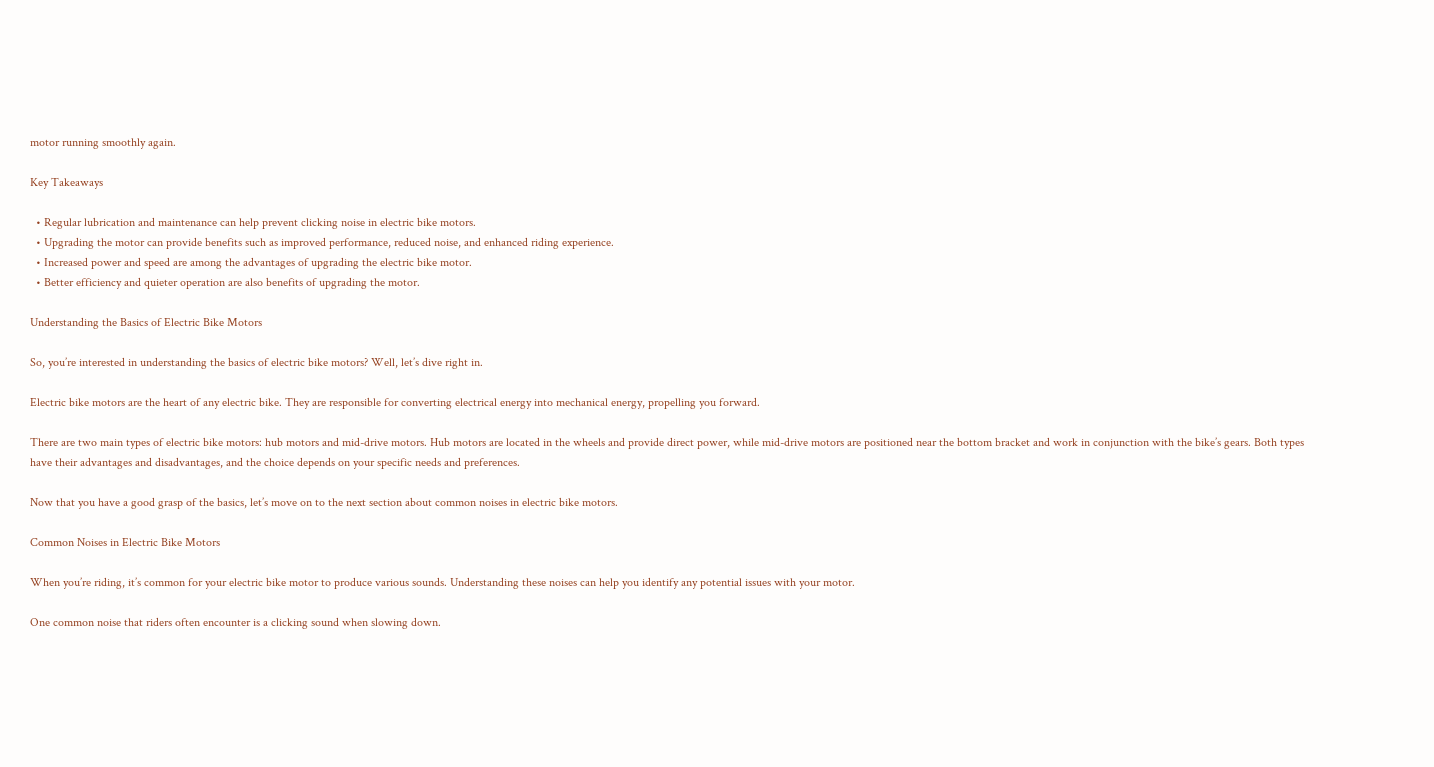motor running smoothly again.

Key Takeaways

  • Regular lubrication and maintenance can help prevent clicking noise in electric bike motors.
  • Upgrading the motor can provide benefits such as improved performance, reduced noise, and enhanced riding experience.
  • Increased power and speed are among the advantages of upgrading the electric bike motor.
  • Better efficiency and quieter operation are also benefits of upgrading the motor.

Understanding the Basics of Electric Bike Motors

So, you’re interested in understanding the basics of electric bike motors? Well, let’s dive right in.

Electric bike motors are the heart of any electric bike. They are responsible for converting electrical energy into mechanical energy, propelling you forward.

There are two main types of electric bike motors: hub motors and mid-drive motors. Hub motors are located in the wheels and provide direct power, while mid-drive motors are positioned near the bottom bracket and work in conjunction with the bike’s gears. Both types have their advantages and disadvantages, and the choice depends on your specific needs and preferences.

Now that you have a good grasp of the basics, let’s move on to the next section about common noises in electric bike motors.

Common Noises in Electric Bike Motors

When you’re riding, it’s common for your electric bike motor to produce various sounds. Understanding these noises can help you identify any potential issues with your motor.

One common noise that riders often encounter is a clicking sound when slowing down.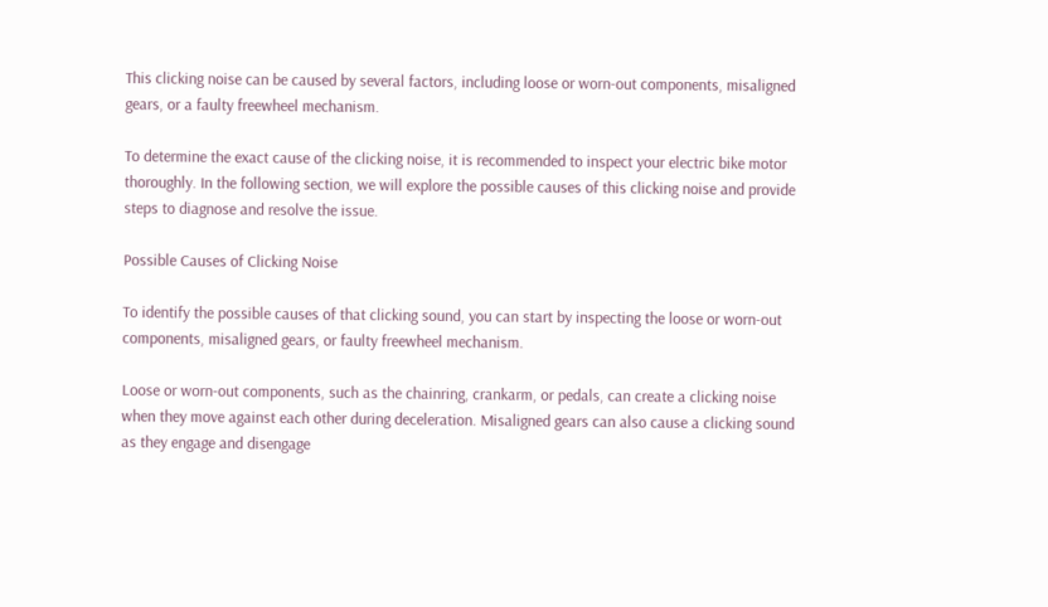This clicking noise can be caused by several factors, including loose or worn-out components, misaligned gears, or a faulty freewheel mechanism.

To determine the exact cause of the clicking noise, it is recommended to inspect your electric bike motor thoroughly. In the following section, we will explore the possible causes of this clicking noise and provide steps to diagnose and resolve the issue.

Possible Causes of Clicking Noise

To identify the possible causes of that clicking sound, you can start by inspecting the loose or worn-out components, misaligned gears, or faulty freewheel mechanism.

Loose or worn-out components, such as the chainring, crankarm, or pedals, can create a clicking noise when they move against each other during deceleration. Misaligned gears can also cause a clicking sound as they engage and disengage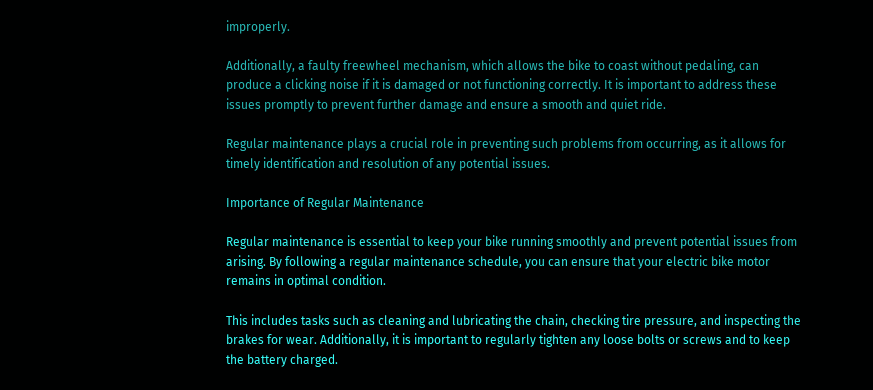improperly.

Additionally, a faulty freewheel mechanism, which allows the bike to coast without pedaling, can produce a clicking noise if it is damaged or not functioning correctly. It is important to address these issues promptly to prevent further damage and ensure a smooth and quiet ride.

Regular maintenance plays a crucial role in preventing such problems from occurring, as it allows for timely identification and resolution of any potential issues.

Importance of Regular Maintenance

Regular maintenance is essential to keep your bike running smoothly and prevent potential issues from arising. By following a regular maintenance schedule, you can ensure that your electric bike motor remains in optimal condition.

This includes tasks such as cleaning and lubricating the chain, checking tire pressure, and inspecting the brakes for wear. Additionally, it is important to regularly tighten any loose bolts or screws and to keep the battery charged.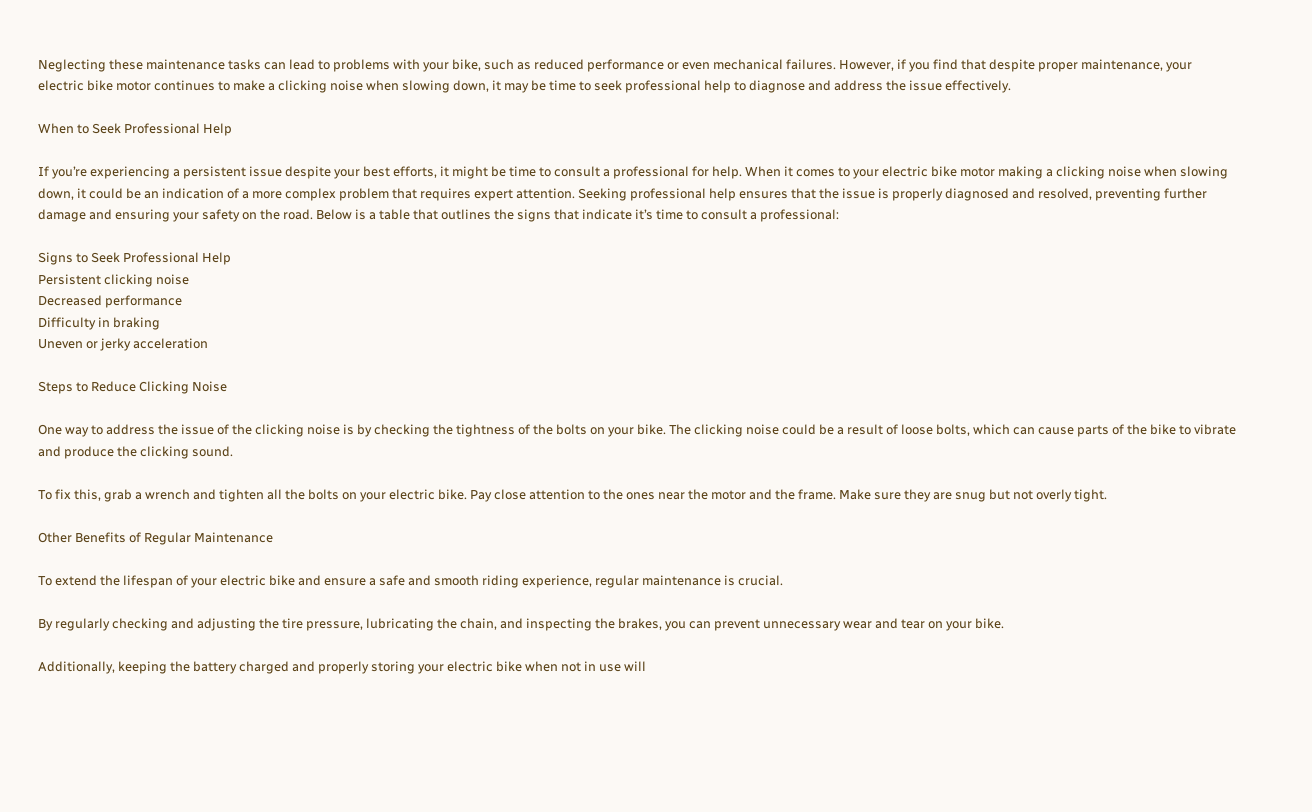Neglecting these maintenance tasks can lead to problems with your bike, such as reduced performance or even mechanical failures. However, if you find that despite proper maintenance, your electric bike motor continues to make a clicking noise when slowing down, it may be time to seek professional help to diagnose and address the issue effectively.

When to Seek Professional Help

If you’re experiencing a persistent issue despite your best efforts, it might be time to consult a professional for help. When it comes to your electric bike motor making a clicking noise when slowing down, it could be an indication of a more complex problem that requires expert attention. Seeking professional help ensures that the issue is properly diagnosed and resolved, preventing further damage and ensuring your safety on the road. Below is a table that outlines the signs that indicate it’s time to consult a professional:

Signs to Seek Professional Help
Persistent clicking noise
Decreased performance
Difficulty in braking
Uneven or jerky acceleration

Steps to Reduce Clicking Noise

One way to address the issue of the clicking noise is by checking the tightness of the bolts on your bike. The clicking noise could be a result of loose bolts, which can cause parts of the bike to vibrate and produce the clicking sound.

To fix this, grab a wrench and tighten all the bolts on your electric bike. Pay close attention to the ones near the motor and the frame. Make sure they are snug but not overly tight.

Other Benefits of Regular Maintenance

To extend the lifespan of your electric bike and ensure a safe and smooth riding experience, regular maintenance is crucial.

By regularly checking and adjusting the tire pressure, lubricating the chain, and inspecting the brakes, you can prevent unnecessary wear and tear on your bike.

Additionally, keeping the battery charged and properly storing your electric bike when not in use will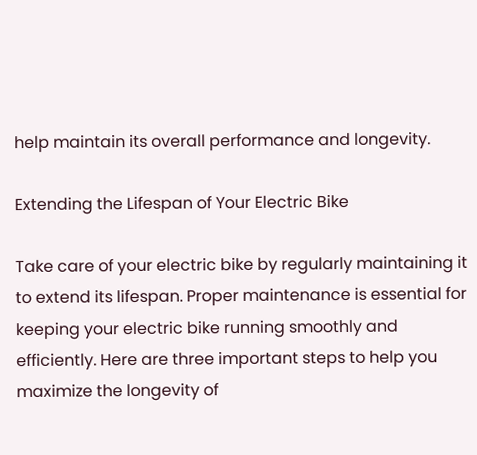help maintain its overall performance and longevity.

Extending the Lifespan of Your Electric Bike

Take care of your electric bike by regularly maintaining it to extend its lifespan. Proper maintenance is essential for keeping your electric bike running smoothly and efficiently. Here are three important steps to help you maximize the longevity of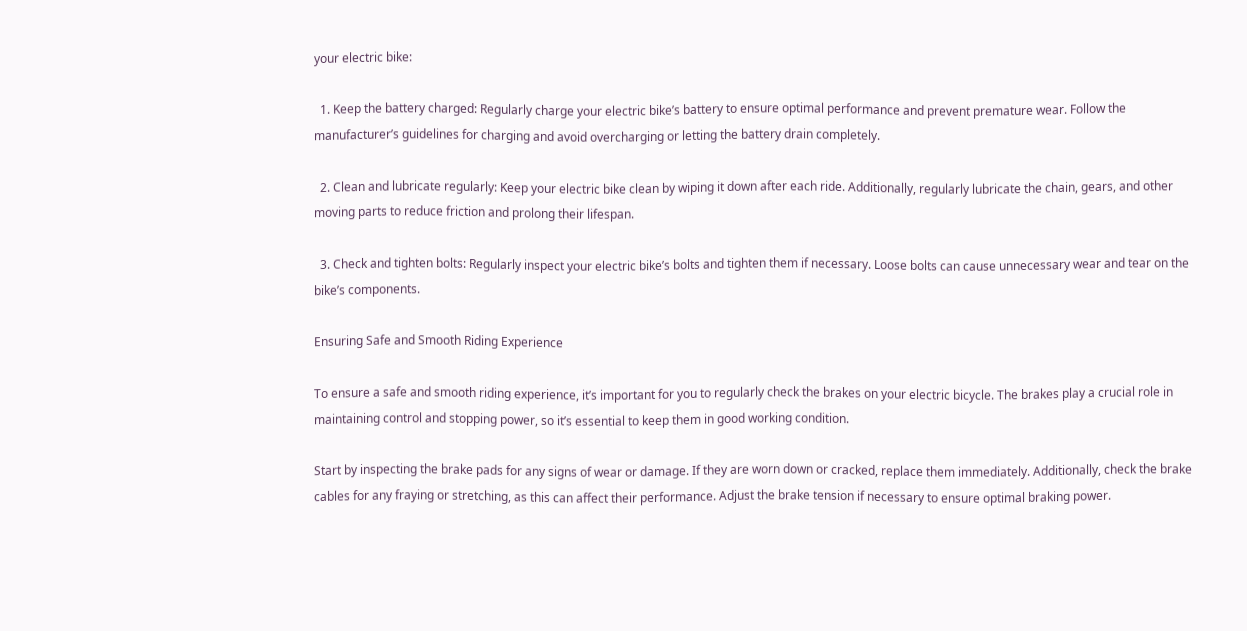your electric bike:

  1. Keep the battery charged: Regularly charge your electric bike’s battery to ensure optimal performance and prevent premature wear. Follow the manufacturer’s guidelines for charging and avoid overcharging or letting the battery drain completely.

  2. Clean and lubricate regularly: Keep your electric bike clean by wiping it down after each ride. Additionally, regularly lubricate the chain, gears, and other moving parts to reduce friction and prolong their lifespan.

  3. Check and tighten bolts: Regularly inspect your electric bike’s bolts and tighten them if necessary. Loose bolts can cause unnecessary wear and tear on the bike’s components.

Ensuring Safe and Smooth Riding Experience

To ensure a safe and smooth riding experience, it’s important for you to regularly check the brakes on your electric bicycle. The brakes play a crucial role in maintaining control and stopping power, so it’s essential to keep them in good working condition.

Start by inspecting the brake pads for any signs of wear or damage. If they are worn down or cracked, replace them immediately. Additionally, check the brake cables for any fraying or stretching, as this can affect their performance. Adjust the brake tension if necessary to ensure optimal braking power.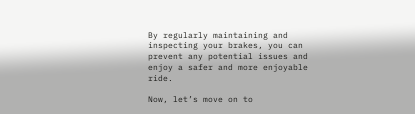By regularly maintaining and inspecting your brakes, you can prevent any potential issues and enjoy a safer and more enjoyable ride.

Now, let’s move on to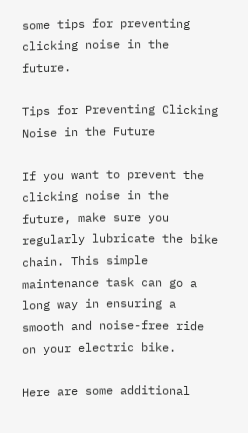some tips for preventing clicking noise in the future.

Tips for Preventing Clicking Noise in the Future

If you want to prevent the clicking noise in the future, make sure you regularly lubricate the bike chain. This simple maintenance task can go a long way in ensuring a smooth and noise-free ride on your electric bike.

Here are some additional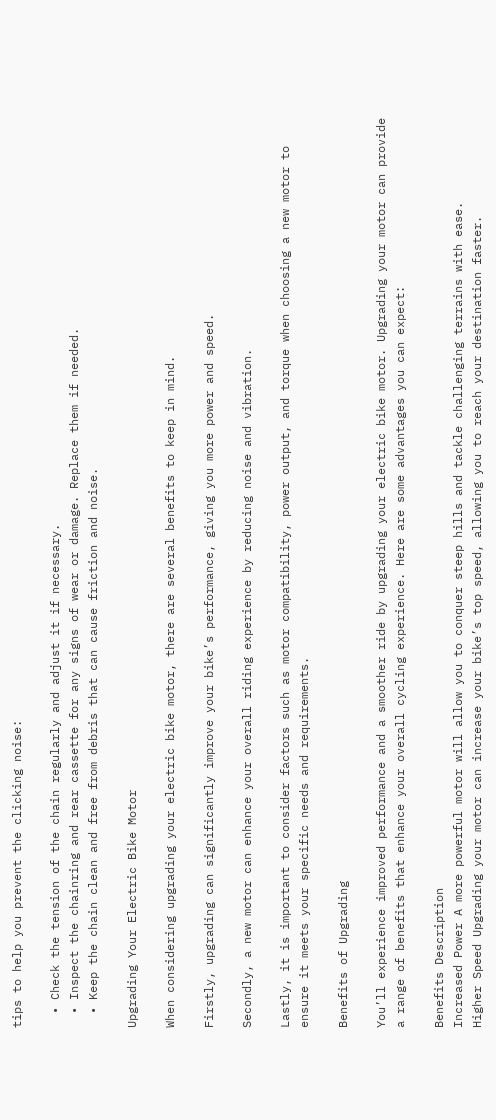tips to help you prevent the clicking noise:

  • Check the tension of the chain regularly and adjust it if necessary.
  • Inspect the chainring and rear cassette for any signs of wear or damage. Replace them if needed.
  • Keep the chain clean and free from debris that can cause friction and noise.

Upgrading Your Electric Bike Motor

When considering upgrading your electric bike motor, there are several benefits to keep in mind.

Firstly, upgrading can significantly improve your bike’s performance, giving you more power and speed.

Secondly, a new motor can enhance your overall riding experience by reducing noise and vibration.

Lastly, it is important to consider factors such as motor compatibility, power output, and torque when choosing a new motor to ensure it meets your specific needs and requirements.

Benefits of Upgrading

You’ll experience improved performance and a smoother ride by upgrading your electric bike motor. Upgrading your motor can provide a range of benefits that enhance your overall cycling experience. Here are some advantages you can expect:

Benefits Description
Increased Power A more powerful motor will allow you to conquer steep hills and tackle challenging terrains with ease.
Higher Speed Upgrading your motor can increase your bike’s top speed, allowing you to reach your destination faster.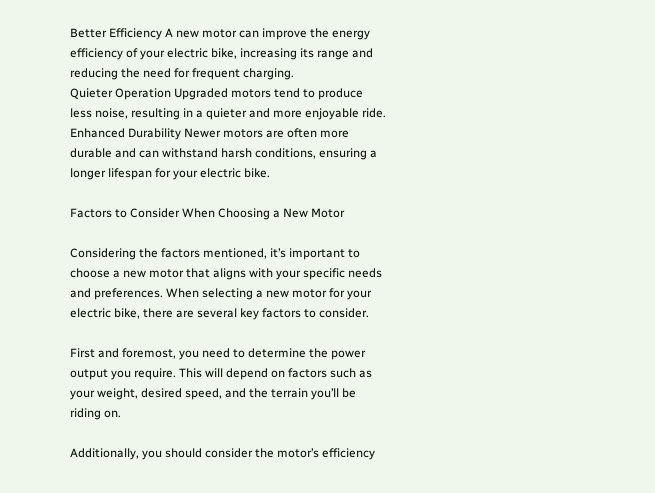Better Efficiency A new motor can improve the energy efficiency of your electric bike, increasing its range and reducing the need for frequent charging.
Quieter Operation Upgraded motors tend to produce less noise, resulting in a quieter and more enjoyable ride.
Enhanced Durability Newer motors are often more durable and can withstand harsh conditions, ensuring a longer lifespan for your electric bike.

Factors to Consider When Choosing a New Motor

Considering the factors mentioned, it’s important to choose a new motor that aligns with your specific needs and preferences. When selecting a new motor for your electric bike, there are several key factors to consider.

First and foremost, you need to determine the power output you require. This will depend on factors such as your weight, desired speed, and the terrain you’ll be riding on.

Additionally, you should consider the motor’s efficiency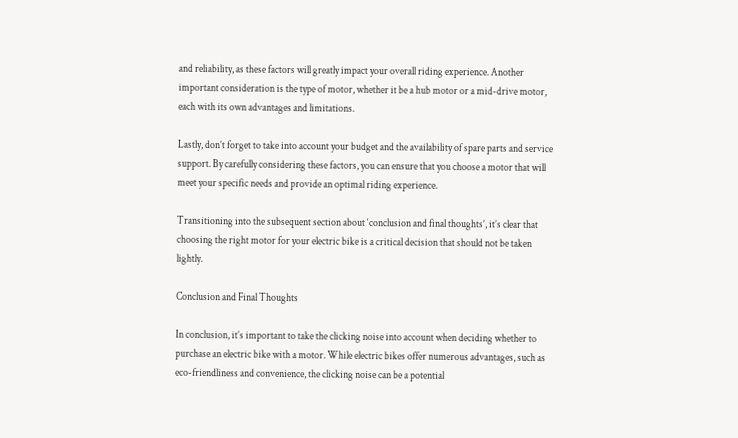and reliability, as these factors will greatly impact your overall riding experience. Another important consideration is the type of motor, whether it be a hub motor or a mid-drive motor, each with its own advantages and limitations.

Lastly, don’t forget to take into account your budget and the availability of spare parts and service support. By carefully considering these factors, you can ensure that you choose a motor that will meet your specific needs and provide an optimal riding experience.

Transitioning into the subsequent section about ‘conclusion and final thoughts’, it’s clear that choosing the right motor for your electric bike is a critical decision that should not be taken lightly.

Conclusion and Final Thoughts

In conclusion, it’s important to take the clicking noise into account when deciding whether to purchase an electric bike with a motor. While electric bikes offer numerous advantages, such as eco-friendliness and convenience, the clicking noise can be a potential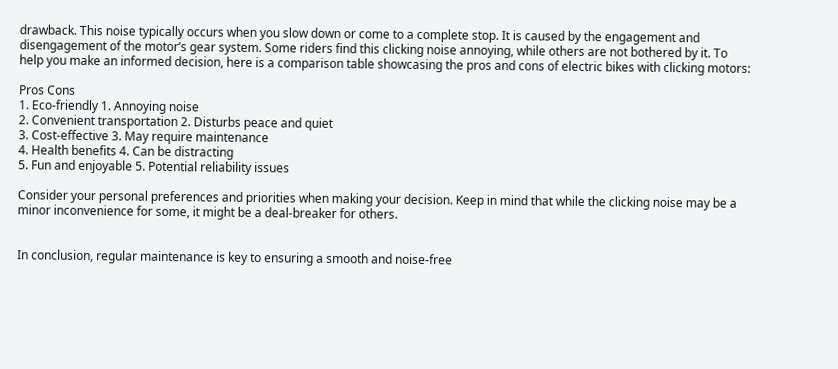drawback. This noise typically occurs when you slow down or come to a complete stop. It is caused by the engagement and disengagement of the motor’s gear system. Some riders find this clicking noise annoying, while others are not bothered by it. To help you make an informed decision, here is a comparison table showcasing the pros and cons of electric bikes with clicking motors:

Pros Cons
1. Eco-friendly 1. Annoying noise
2. Convenient transportation 2. Disturbs peace and quiet
3. Cost-effective 3. May require maintenance
4. Health benefits 4. Can be distracting
5. Fun and enjoyable 5. Potential reliability issues

Consider your personal preferences and priorities when making your decision. Keep in mind that while the clicking noise may be a minor inconvenience for some, it might be a deal-breaker for others.


In conclusion, regular maintenance is key to ensuring a smooth and noise-free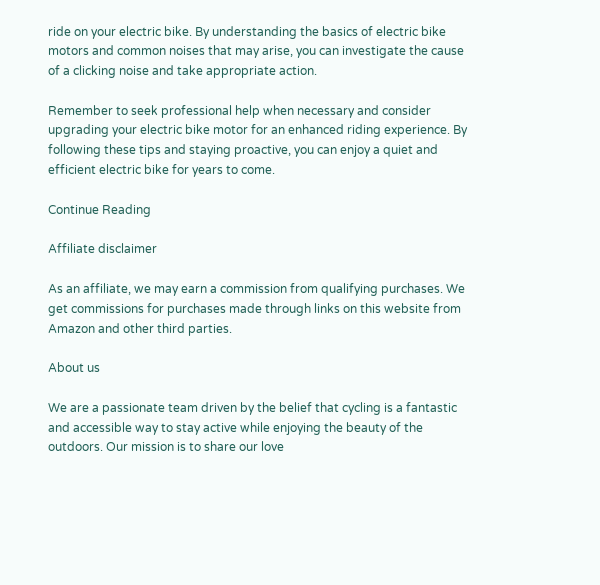ride on your electric bike. By understanding the basics of electric bike motors and common noises that may arise, you can investigate the cause of a clicking noise and take appropriate action.

Remember to seek professional help when necessary and consider upgrading your electric bike motor for an enhanced riding experience. By following these tips and staying proactive, you can enjoy a quiet and efficient electric bike for years to come.

Continue Reading

Affiliate disclaimer

As an affiliate, we may earn a commission from qualifying purchases. We get commissions for purchases made through links on this website from Amazon and other third parties.

About us

We are a passionate team driven by the belief that cycling is a fantastic and accessible way to stay active while enjoying the beauty of the outdoors. Our mission is to share our love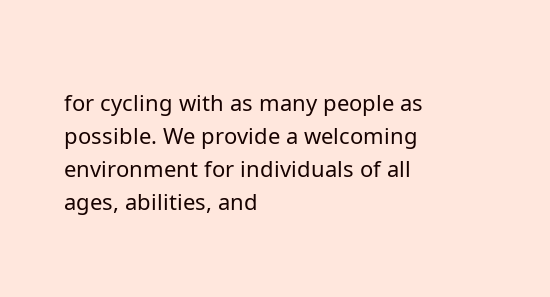for cycling with as many people as possible. We provide a welcoming environment for individuals of all ages, abilities, and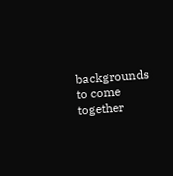backgrounds to come together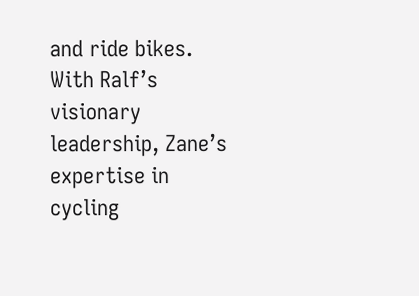and ride bikes. With Ralf’s visionary leadership, Zane’s expertise in cycling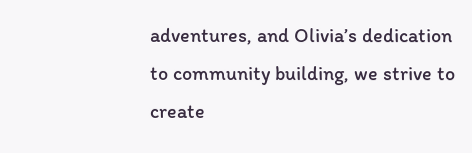adventures, and Olivia’s dedication to community building, we strive to create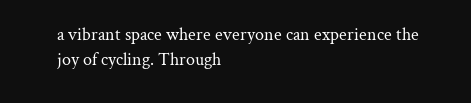a vibrant space where everyone can experience the joy of cycling. Through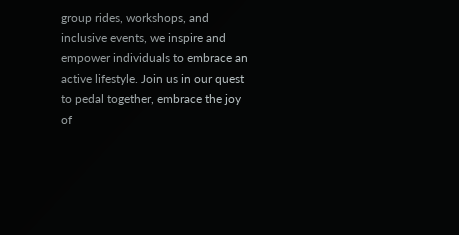group rides, workshops, and inclusive events, we inspire and empower individuals to embrace an active lifestyle. Join us in our quest to pedal together, embrace the joy of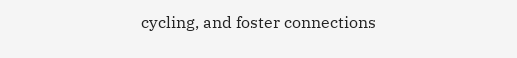cycling, and foster connections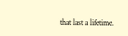that last a lifetime.